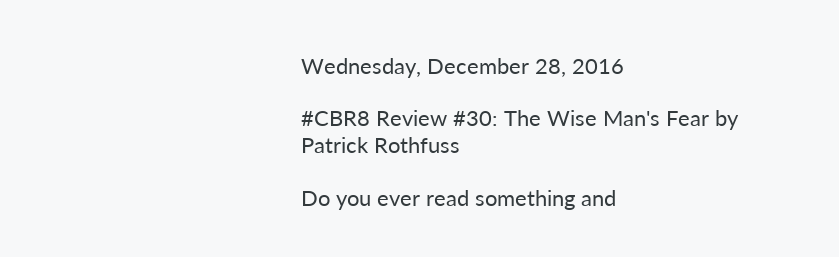Wednesday, December 28, 2016

#CBR8 Review #30: The Wise Man's Fear by Patrick Rothfuss

Do you ever read something and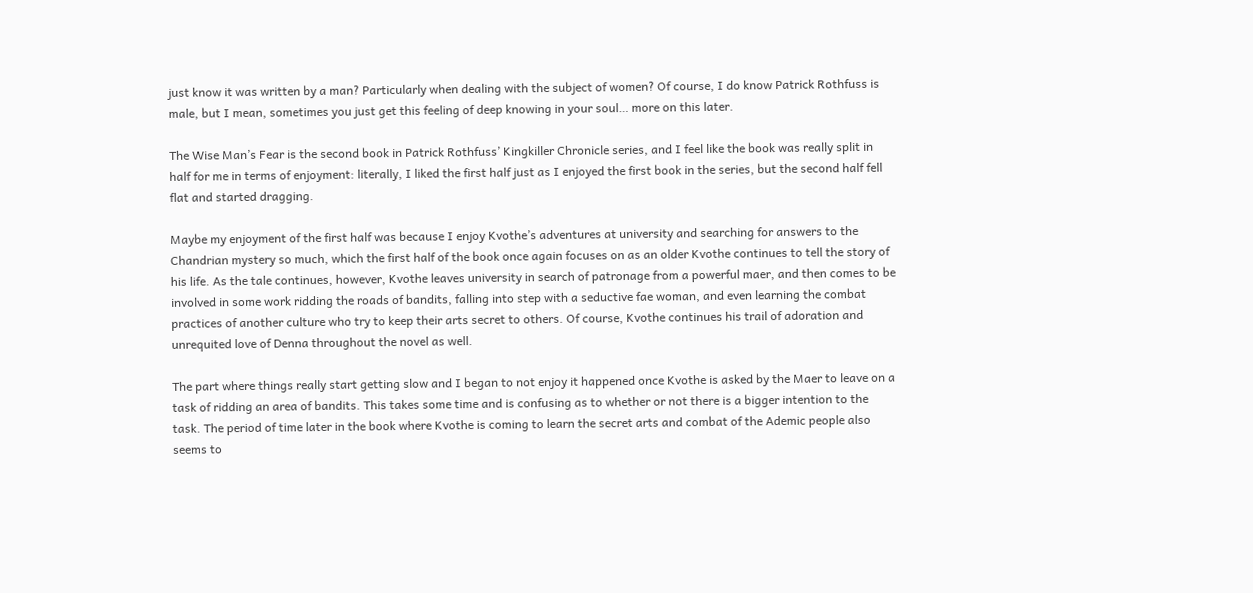just know it was written by a man? Particularly when dealing with the subject of women? Of course, I do know Patrick Rothfuss is male, but I mean, sometimes you just get this feeling of deep knowing in your soul… more on this later.

The Wise Man’s Fear is the second book in Patrick Rothfuss’ Kingkiller Chronicle series, and I feel like the book was really split in half for me in terms of enjoyment: literally, I liked the first half just as I enjoyed the first book in the series, but the second half fell flat and started dragging.

Maybe my enjoyment of the first half was because I enjoy Kvothe’s adventures at university and searching for answers to the Chandrian mystery so much, which the first half of the book once again focuses on as an older Kvothe continues to tell the story of his life. As the tale continues, however, Kvothe leaves university in search of patronage from a powerful maer, and then comes to be involved in some work ridding the roads of bandits, falling into step with a seductive fae woman, and even learning the combat practices of another culture who try to keep their arts secret to others. Of course, Kvothe continues his trail of adoration and unrequited love of Denna throughout the novel as well.

The part where things really start getting slow and I began to not enjoy it happened once Kvothe is asked by the Maer to leave on a task of ridding an area of bandits. This takes some time and is confusing as to whether or not there is a bigger intention to the task. The period of time later in the book where Kvothe is coming to learn the secret arts and combat of the Ademic people also seems to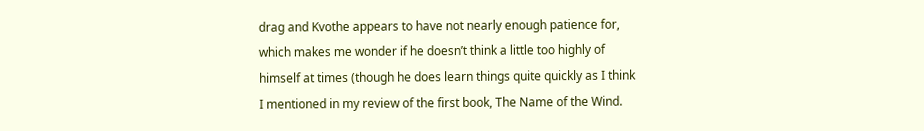drag and Kvothe appears to have not nearly enough patience for, which makes me wonder if he doesn’t think a little too highly of himself at times (though he does learn things quite quickly as I think I mentioned in my review of the first book, The Name of the Wind.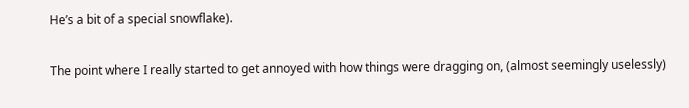He’s a bit of a special snowflake).

The point where I really started to get annoyed with how things were dragging on, (almost seemingly uselessly)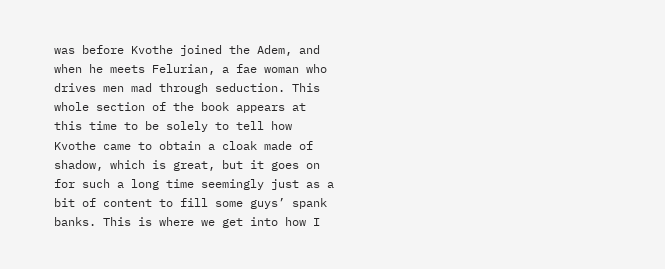was before Kvothe joined the Adem, and when he meets Felurian, a fae woman who drives men mad through seduction. This whole section of the book appears at this time to be solely to tell how Kvothe came to obtain a cloak made of shadow, which is great, but it goes on for such a long time seemingly just as a bit of content to fill some guys’ spank banks. This is where we get into how I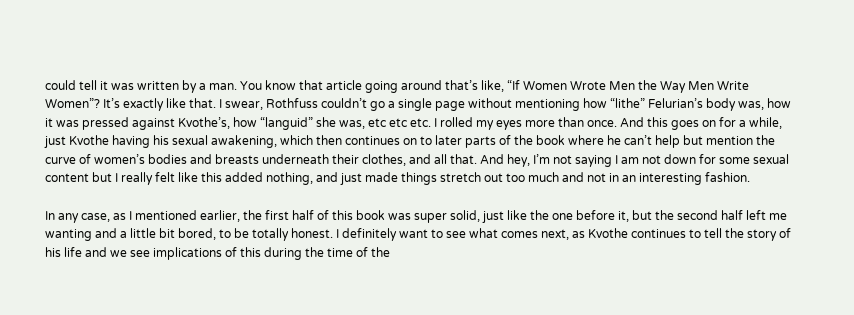could tell it was written by a man. You know that article going around that’s like, “If Women Wrote Men the Way Men Write Women”? It’s exactly like that. I swear, Rothfuss couldn’t go a single page without mentioning how “lithe” Felurian’s body was, how it was pressed against Kvothe’s, how “languid” she was, etc etc etc. I rolled my eyes more than once. And this goes on for a while, just Kvothe having his sexual awakening, which then continues on to later parts of the book where he can’t help but mention the curve of women’s bodies and breasts underneath their clothes, and all that. And hey, I’m not saying I am not down for some sexual content but I really felt like this added nothing, and just made things stretch out too much and not in an interesting fashion.

In any case, as I mentioned earlier, the first half of this book was super solid, just like the one before it, but the second half left me wanting and a little bit bored, to be totally honest. I definitely want to see what comes next, as Kvothe continues to tell the story of his life and we see implications of this during the time of the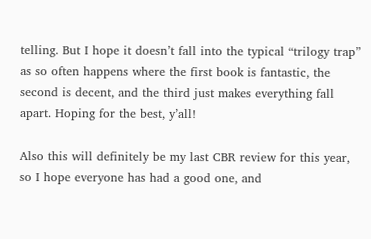telling. But I hope it doesn’t fall into the typical “trilogy trap” as so often happens where the first book is fantastic, the second is decent, and the third just makes everything fall apart. Hoping for the best, y’all!

Also this will definitely be my last CBR review for this year, so I hope everyone has had a good one, and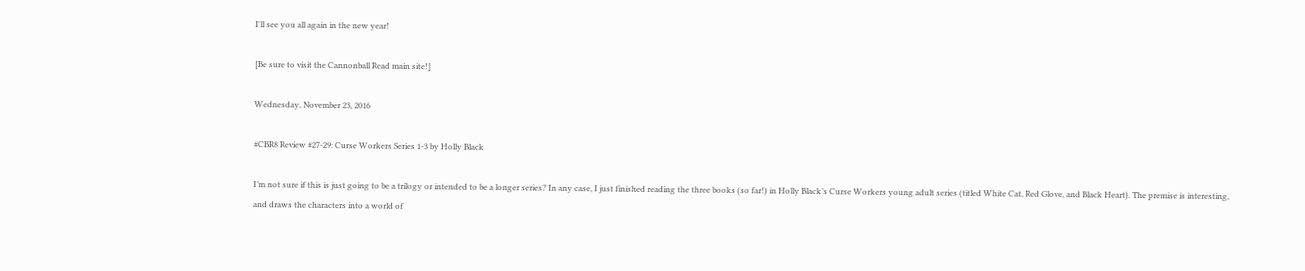I'll see you all again in the new year!

[Be sure to visit the Cannonball Read main site!]

Wednesday, November 23, 2016

#CBR8 Review #27-29: Curse Workers Series 1-3 by Holly Black

I’m not sure if this is just going to be a trilogy or intended to be a longer series? In any case, I just finished reading the three books (so far!) in Holly Black’s Curse Workers young adult series (titled White Cat, Red Glove, and Black Heart). The premise is interesting, and draws the characters into a world of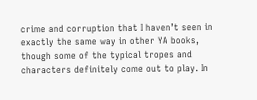crime and corruption that I haven’t seen in exactly the same way in other YA books, though some of the typical tropes and characters definitely come out to play. In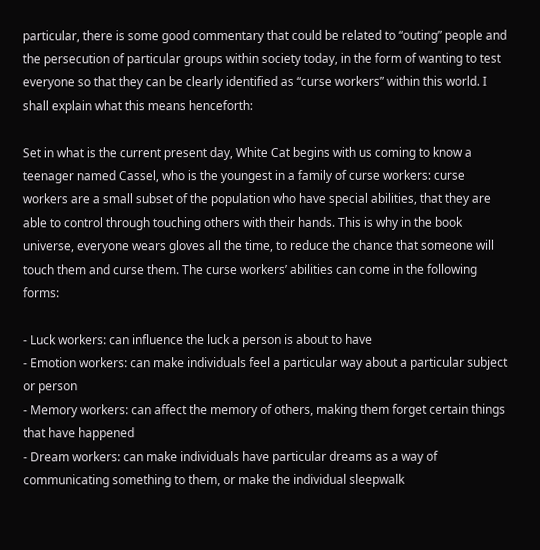particular, there is some good commentary that could be related to “outing” people and the persecution of particular groups within society today, in the form of wanting to test everyone so that they can be clearly identified as “curse workers” within this world. I shall explain what this means henceforth:

Set in what is the current present day, White Cat begins with us coming to know a teenager named Cassel, who is the youngest in a family of curse workers: curse workers are a small subset of the population who have special abilities, that they are able to control through touching others with their hands. This is why in the book universe, everyone wears gloves all the time, to reduce the chance that someone will touch them and curse them. The curse workers’ abilities can come in the following forms:

- Luck workers: can influence the luck a person is about to have
- Emotion workers: can make individuals feel a particular way about a particular subject or person
- Memory workers: can affect the memory of others, making them forget certain things that have happened
- Dream workers: can make individuals have particular dreams as a way of communicating something to them, or make the individual sleepwalk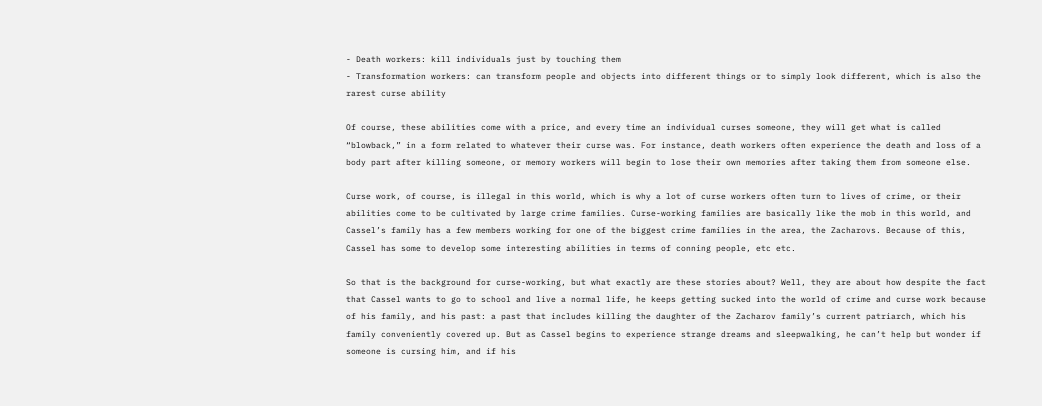- Death workers: kill individuals just by touching them
- Transformation workers: can transform people and objects into different things or to simply look different, which is also the rarest curse ability

Of course, these abilities come with a price, and every time an individual curses someone, they will get what is called “blowback,” in a form related to whatever their curse was. For instance, death workers often experience the death and loss of a body part after killing someone, or memory workers will begin to lose their own memories after taking them from someone else.

Curse work, of course, is illegal in this world, which is why a lot of curse workers often turn to lives of crime, or their abilities come to be cultivated by large crime families. Curse-working families are basically like the mob in this world, and Cassel’s family has a few members working for one of the biggest crime families in the area, the Zacharovs. Because of this, Cassel has some to develop some interesting abilities in terms of conning people, etc etc.

So that is the background for curse-working, but what exactly are these stories about? Well, they are about how despite the fact that Cassel wants to go to school and live a normal life, he keeps getting sucked into the world of crime and curse work because of his family, and his past: a past that includes killing the daughter of the Zacharov family’s current patriarch, which his family conveniently covered up. But as Cassel begins to experience strange dreams and sleepwalking, he can’t help but wonder if someone is cursing him, and if his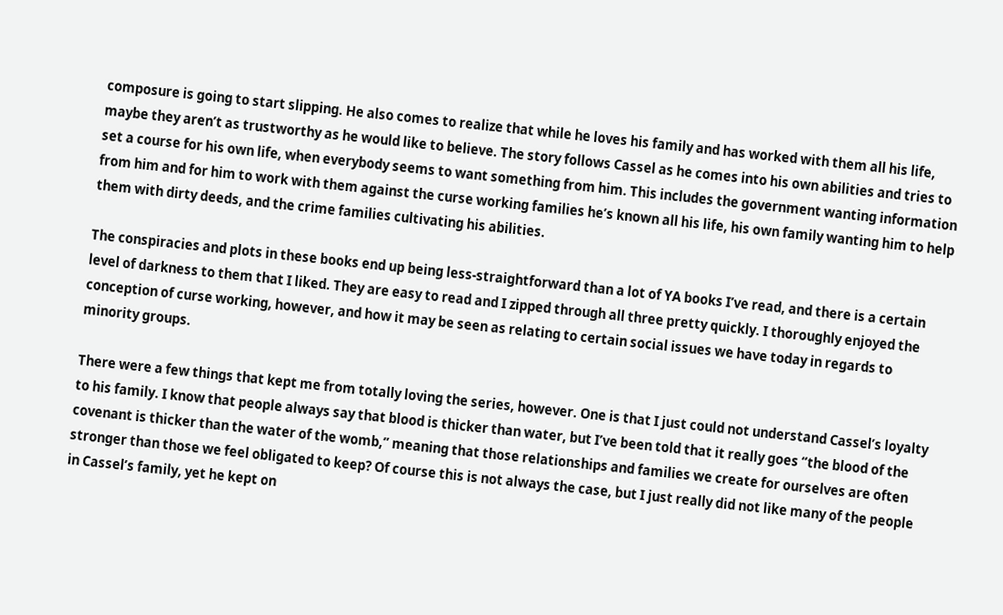composure is going to start slipping. He also comes to realize that while he loves his family and has worked with them all his life, maybe they aren’t as trustworthy as he would like to believe. The story follows Cassel as he comes into his own abilities and tries to set a course for his own life, when everybody seems to want something from him. This includes the government wanting information from him and for him to work with them against the curse working families he’s known all his life, his own family wanting him to help them with dirty deeds, and the crime families cultivating his abilities.

The conspiracies and plots in these books end up being less-straightforward than a lot of YA books I’ve read, and there is a certain level of darkness to them that I liked. They are easy to read and I zipped through all three pretty quickly. I thoroughly enjoyed the conception of curse working, however, and how it may be seen as relating to certain social issues we have today in regards to minority groups.

There were a few things that kept me from totally loving the series, however. One is that I just could not understand Cassel’s loyalty to his family. I know that people always say that blood is thicker than water, but I’ve been told that it really goes “the blood of the covenant is thicker than the water of the womb,” meaning that those relationships and families we create for ourselves are often stronger than those we feel obligated to keep? Of course this is not always the case, but I just really did not like many of the people in Cassel’s family, yet he kept on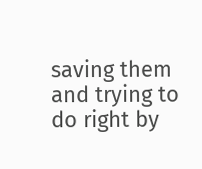saving them and trying to do right by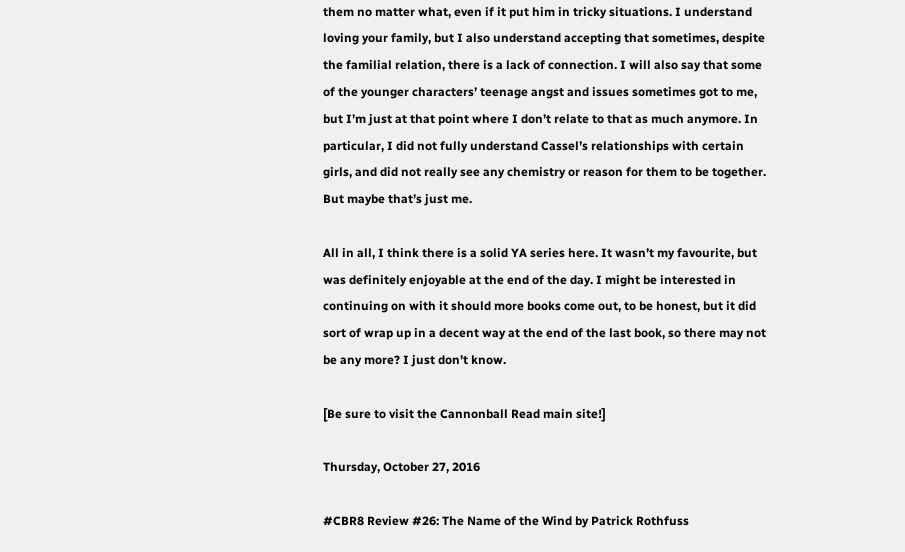them no matter what, even if it put him in tricky situations. I understand loving your family, but I also understand accepting that sometimes, despite the familial relation, there is a lack of connection. I will also say that some of the younger characters’ teenage angst and issues sometimes got to me, but I’m just at that point where I don’t relate to that as much anymore. In particular, I did not fully understand Cassel’s relationships with certain girls, and did not really see any chemistry or reason for them to be together. But maybe that’s just me.

All in all, I think there is a solid YA series here. It wasn’t my favourite, but was definitely enjoyable at the end of the day. I might be interested in continuing on with it should more books come out, to be honest, but it did sort of wrap up in a decent way at the end of the last book, so there may not be any more? I just don’t know.

[Be sure to visit the Cannonball Read main site!]

Thursday, October 27, 2016

#CBR8 Review #26: The Name of the Wind by Patrick Rothfuss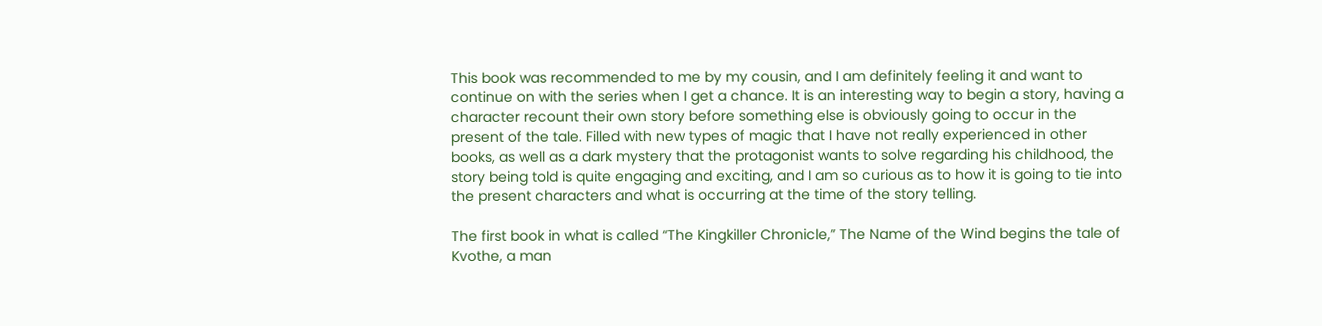This book was recommended to me by my cousin, and I am definitely feeling it and want to continue on with the series when I get a chance. It is an interesting way to begin a story, having a character recount their own story before something else is obviously going to occur in the present of the tale. Filled with new types of magic that I have not really experienced in other books, as well as a dark mystery that the protagonist wants to solve regarding his childhood, the story being told is quite engaging and exciting, and I am so curious as to how it is going to tie into the present characters and what is occurring at the time of the story telling.

The first book in what is called “The Kingkiller Chronicle,” The Name of the Wind begins the tale of Kvothe, a man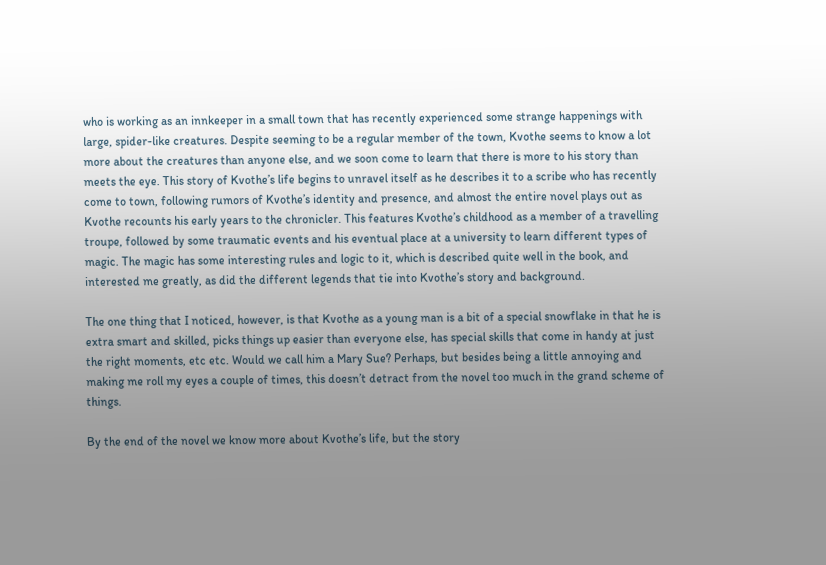who is working as an innkeeper in a small town that has recently experienced some strange happenings with large, spider-like creatures. Despite seeming to be a regular member of the town, Kvothe seems to know a lot more about the creatures than anyone else, and we soon come to learn that there is more to his story than meets the eye. This story of Kvothe’s life begins to unravel itself as he describes it to a scribe who has recently come to town, following rumors of Kvothe’s identity and presence, and almost the entire novel plays out as Kvothe recounts his early years to the chronicler. This features Kvothe’s childhood as a member of a travelling troupe, followed by some traumatic events and his eventual place at a university to learn different types of magic. The magic has some interesting rules and logic to it, which is described quite well in the book, and interested me greatly, as did the different legends that tie into Kvothe’s story and background.

The one thing that I noticed, however, is that Kvothe as a young man is a bit of a special snowflake in that he is extra smart and skilled, picks things up easier than everyone else, has special skills that come in handy at just the right moments, etc etc. Would we call him a Mary Sue? Perhaps, but besides being a little annoying and making me roll my eyes a couple of times, this doesn’t detract from the novel too much in the grand scheme of things.

By the end of the novel we know more about Kvothe’s life, but the story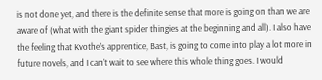is not done yet, and there is the definite sense that more is going on than we are aware of (what with the giant spider thingies at the beginning and all). I also have the feeling that Kvothe’s apprentice, Bast, is going to come into play a lot more in future novels, and I can’t wait to see where this whole thing goes. I would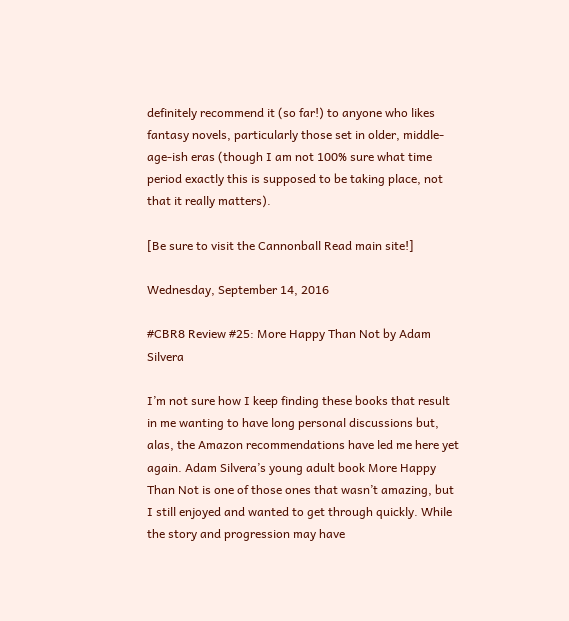definitely recommend it (so far!) to anyone who likes fantasy novels, particularly those set in older, middle-age-ish eras (though I am not 100% sure what time period exactly this is supposed to be taking place, not that it really matters).

[Be sure to visit the Cannonball Read main site!]

Wednesday, September 14, 2016

#CBR8 Review #25: More Happy Than Not by Adam Silvera

I’m not sure how I keep finding these books that result in me wanting to have long personal discussions but, alas, the Amazon recommendations have led me here yet again. Adam Silvera’s young adult book More Happy Than Not is one of those ones that wasn’t amazing, but I still enjoyed and wanted to get through quickly. While the story and progression may have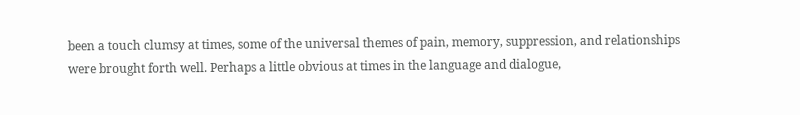been a touch clumsy at times, some of the universal themes of pain, memory, suppression, and relationships were brought forth well. Perhaps a little obvious at times in the language and dialogue,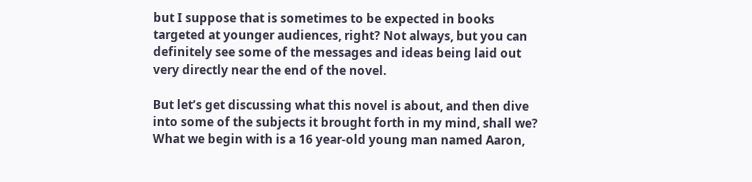but I suppose that is sometimes to be expected in books targeted at younger audiences, right? Not always, but you can definitely see some of the messages and ideas being laid out very directly near the end of the novel.

But let’s get discussing what this novel is about, and then dive into some of the subjects it brought forth in my mind, shall we? What we begin with is a 16 year-old young man named Aaron,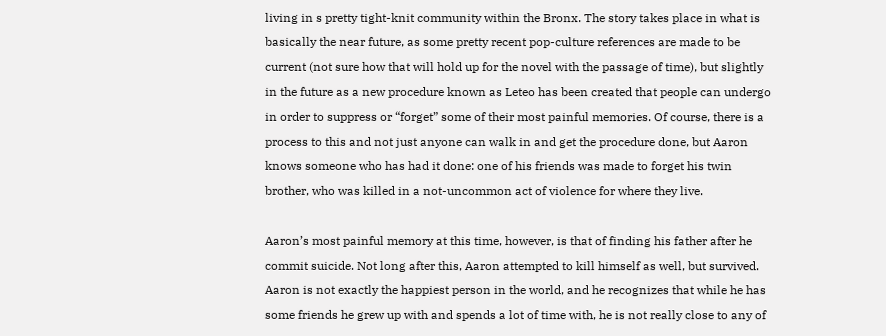living in s pretty tight-knit community within the Bronx. The story takes place in what is basically the near future, as some pretty recent pop-culture references are made to be current (not sure how that will hold up for the novel with the passage of time), but slightly in the future as a new procedure known as Leteo has been created that people can undergo in order to suppress or “forget” some of their most painful memories. Of course, there is a process to this and not just anyone can walk in and get the procedure done, but Aaron knows someone who has had it done: one of his friends was made to forget his twin brother, who was killed in a not-uncommon act of violence for where they live.

Aaron’s most painful memory at this time, however, is that of finding his father after he commit suicide. Not long after this, Aaron attempted to kill himself as well, but survived. Aaron is not exactly the happiest person in the world, and he recognizes that while he has some friends he grew up with and spends a lot of time with, he is not really close to any of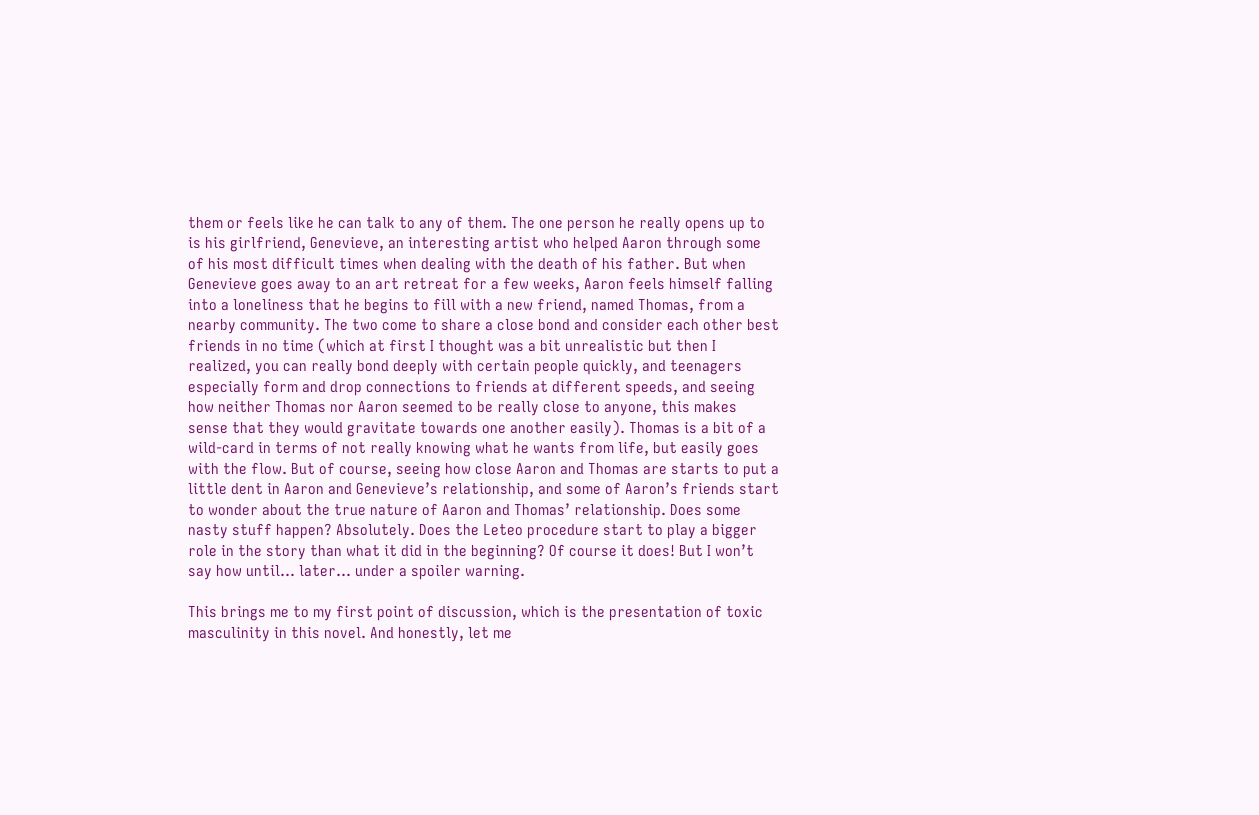them or feels like he can talk to any of them. The one person he really opens up to is his girlfriend, Genevieve, an interesting artist who helped Aaron through some of his most difficult times when dealing with the death of his father. But when Genevieve goes away to an art retreat for a few weeks, Aaron feels himself falling into a loneliness that he begins to fill with a new friend, named Thomas, from a nearby community. The two come to share a close bond and consider each other best friends in no time (which at first I thought was a bit unrealistic but then I realized, you can really bond deeply with certain people quickly, and teenagers especially form and drop connections to friends at different speeds, and seeing how neither Thomas nor Aaron seemed to be really close to anyone, this makes sense that they would gravitate towards one another easily). Thomas is a bit of a wild-card in terms of not really knowing what he wants from life, but easily goes with the flow. But of course, seeing how close Aaron and Thomas are starts to put a little dent in Aaron and Genevieve’s relationship, and some of Aaron’s friends start to wonder about the true nature of Aaron and Thomas’ relationship. Does some nasty stuff happen? Absolutely. Does the Leteo procedure start to play a bigger role in the story than what it did in the beginning? Of course it does! But I won’t say how until… later… under a spoiler warning.

This brings me to my first point of discussion, which is the presentation of toxic masculinity in this novel. And honestly, let me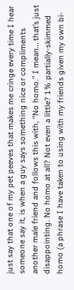just say that one of my pet peeves that makes me cringe every time I hear someone say it, is when a guy says something nice or compliments another male friend and follows this with, “No homo.” I mean… that’s just disappointing. No homo at all? Not even a little? 1% partially-skimmed homo (a phrase I have taken to using with my friends given my own bi-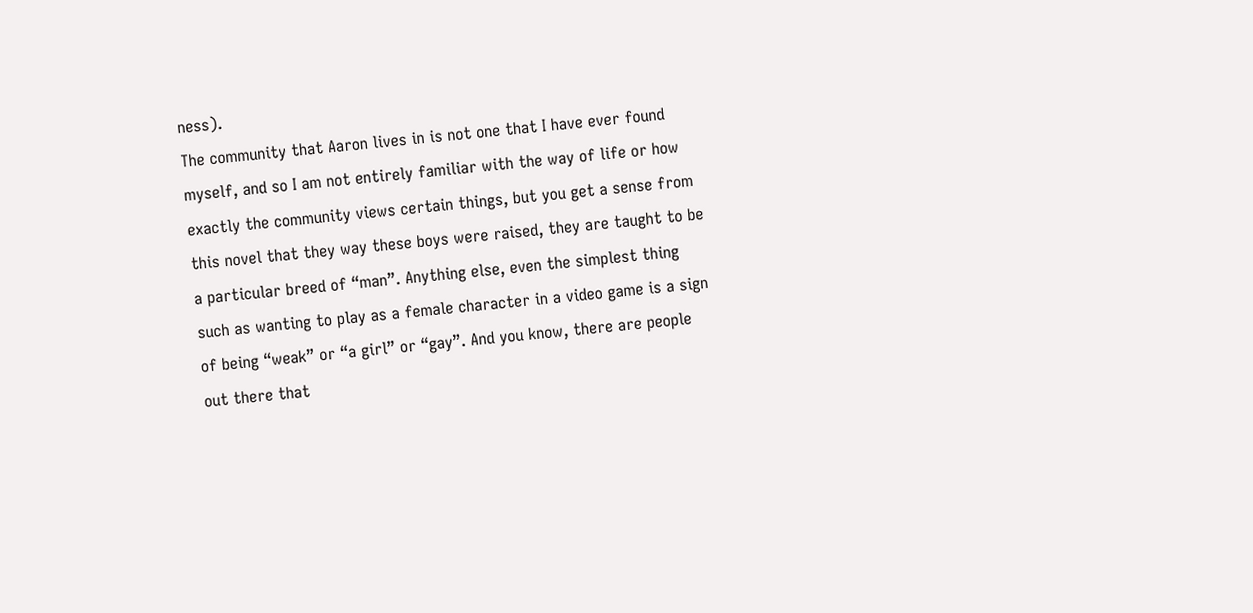ness).
The community that Aaron lives in is not one that I have ever found myself, and so I am not entirely familiar with the way of life or how exactly the community views certain things, but you get a sense from this novel that they way these boys were raised, they are taught to be a particular breed of “man”. Anything else, even the simplest thing such as wanting to play as a female character in a video game is a sign of being “weak” or “a girl” or “gay”. And you know, there are people out there that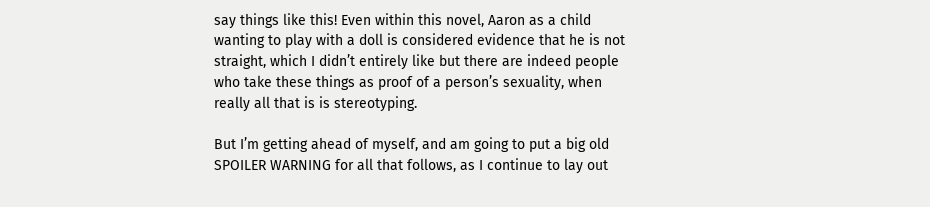say things like this! Even within this novel, Aaron as a child wanting to play with a doll is considered evidence that he is not straight, which I didn’t entirely like but there are indeed people who take these things as proof of a person’s sexuality, when really all that is is stereotyping.

But I’m getting ahead of myself, and am going to put a big old SPOILER WARNING for all that follows, as I continue to lay out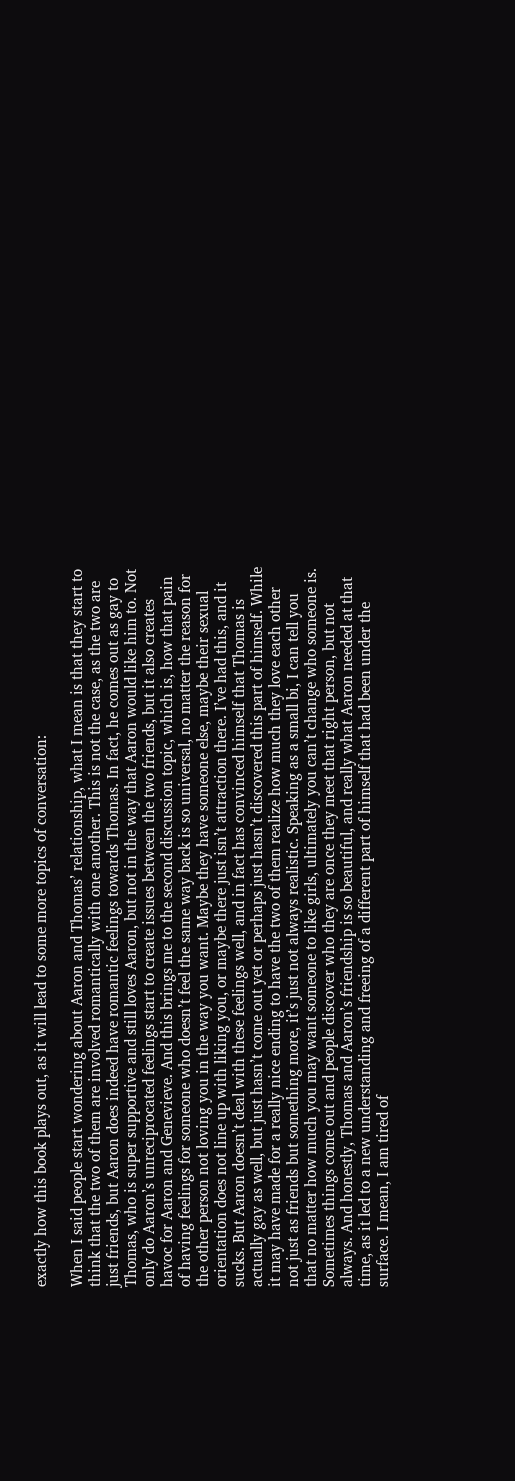exactly how this book plays out, as it will lead to some more topics of conversation:

When I said people start wondering about Aaron and Thomas’ relationship, what I mean is that they start to think that the two of them are involved romantically with one another. This is not the case, as the two are just friends, but Aaron does indeed have romantic feelings towards Thomas. In fact, he comes out as gay to Thomas, who is super supportive and still loves Aaron, but not in the way that Aaron would like him to. Not only do Aaron’s unreciprocated feelings start to create issues between the two friends, but it also creates havoc for Aaron and Genevieve. And this brings me to the second discussion topic, which is, how that pain of having feelings for someone who doesn’t feel the same way back is so universal, no matter the reason for the other person not loving you in the way you want. Maybe they have someone else, maybe their sexual orientation does not line up with liking you, or maybe there just isn’t attraction there. I’ve had this, and it sucks. But Aaron doesn’t deal with these feelings well, and in fact has convinced himself that Thomas is actually gay as well, but just hasn’t come out yet or perhaps just hasn’t discovered this part of himself. While it may have made for a really nice ending to have the two of them realize how much they love each other not just as friends but something more, it’s just not always realistic. Speaking as a small bi, I can tell you that no matter how much you may want someone to like girls, ultimately you can’t change who someone is. Sometimes things come out and people discover who they are once they meet that right person, but not always. And honestly, Thomas and Aaron’s friendship is so beautiful, and really what Aaron needed at that time, as it led to a new understanding and freeing of a different part of himself that had been under the surface. I mean, I am tired of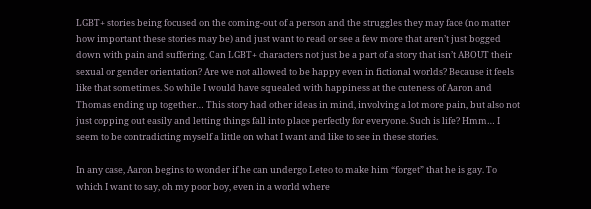LGBT+ stories being focused on the coming-out of a person and the struggles they may face (no matter how important these stories may be) and just want to read or see a few more that aren’t just bogged down with pain and suffering. Can LGBT+ characters not just be a part of a story that isn’t ABOUT their sexual or gender orientation? Are we not allowed to be happy even in fictional worlds? Because it feels like that sometimes. So while I would have squealed with happiness at the cuteness of Aaron and Thomas ending up together… This story had other ideas in mind, involving a lot more pain, but also not just copping out easily and letting things fall into place perfectly for everyone. Such is life? Hmm… I seem to be contradicting myself a little on what I want and like to see in these stories.

In any case, Aaron begins to wonder if he can undergo Leteo to make him “forget” that he is gay. To which I want to say, oh my poor boy, even in a world where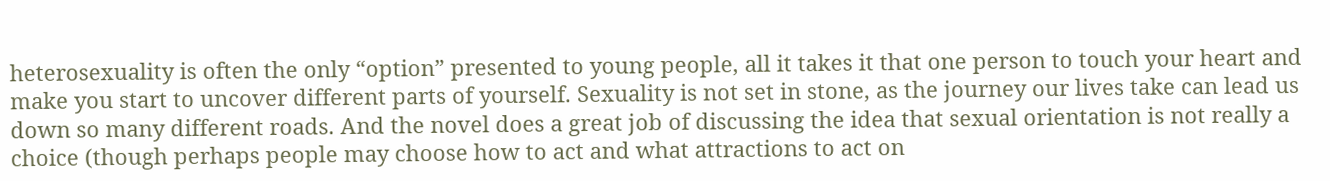heterosexuality is often the only “option” presented to young people, all it takes it that one person to touch your heart and make you start to uncover different parts of yourself. Sexuality is not set in stone, as the journey our lives take can lead us down so many different roads. And the novel does a great job of discussing the idea that sexual orientation is not really a choice (though perhaps people may choose how to act and what attractions to act on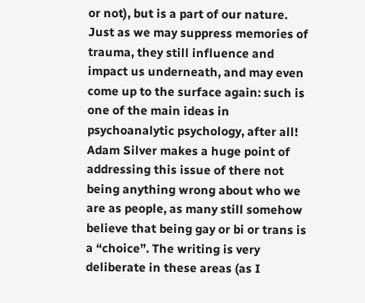or not), but is a part of our nature. Just as we may suppress memories of trauma, they still influence and impact us underneath, and may even come up to the surface again: such is one of the main ideas in psychoanalytic psychology, after all! Adam Silver makes a huge point of addressing this issue of there not being anything wrong about who we are as people, as many still somehow believe that being gay or bi or trans is a “choice”. The writing is very deliberate in these areas (as I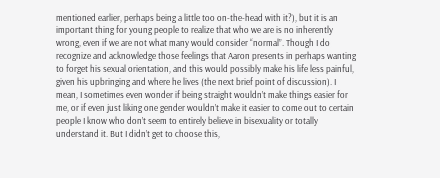mentioned earlier, perhaps being a little too on-the-head with it?), but it is an important thing for young people to realize that who we are is no inherently wrong, even if we are not what many would consider “normal”. Though I do recognize and acknowledge those feelings that Aaron presents in perhaps wanting to forget his sexual orientation, and this would possibly make his life less painful, given his upbringing and where he lives (the next brief point of discussion). I mean, I sometimes even wonder if being straight wouldn’t make things easier for me, or if even just liking one gender wouldn’t make it easier to come out to certain people I know who don’t seem to entirely believe in bisexuality or totally understand it. But I didn’t get to choose this,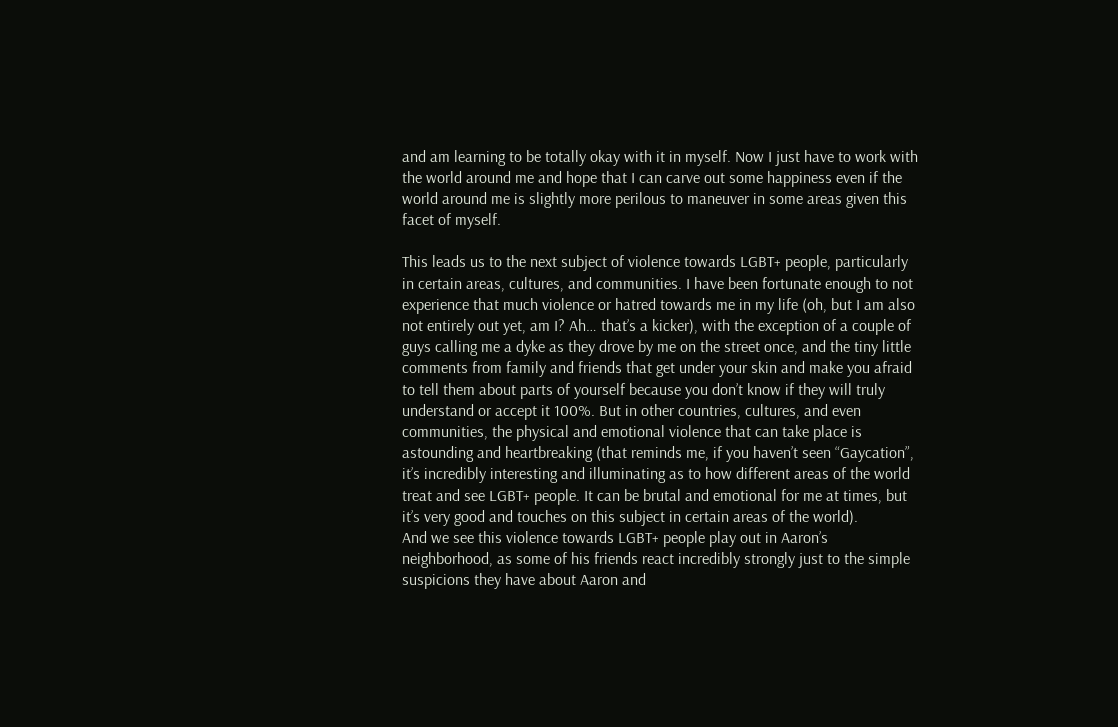and am learning to be totally okay with it in myself. Now I just have to work with the world around me and hope that I can carve out some happiness even if the world around me is slightly more perilous to maneuver in some areas given this facet of myself.

This leads us to the next subject of violence towards LGBT+ people, particularly in certain areas, cultures, and communities. I have been fortunate enough to not experience that much violence or hatred towards me in my life (oh, but I am also not entirely out yet, am I? Ah… that’s a kicker), with the exception of a couple of guys calling me a dyke as they drove by me on the street once, and the tiny little comments from family and friends that get under your skin and make you afraid to tell them about parts of yourself because you don’t know if they will truly understand or accept it 100%. But in other countries, cultures, and even communities, the physical and emotional violence that can take place is astounding and heartbreaking (that reminds me, if you haven’t seen “Gaycation”, it’s incredibly interesting and illuminating as to how different areas of the world treat and see LGBT+ people. It can be brutal and emotional for me at times, but it’s very good and touches on this subject in certain areas of the world).
And we see this violence towards LGBT+ people play out in Aaron’s neighborhood, as some of his friends react incredibly strongly just to the simple suspicions they have about Aaron and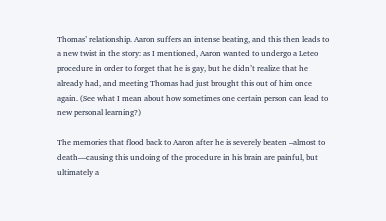Thomas’ relationship. Aaron suffers an intense beating, and this then leads to a new twist in the story: as I mentioned, Aaron wanted to undergo a Leteo procedure in order to forget that he is gay, but he didn’t realize that he already had, and meeting Thomas had just brought this out of him once again. (See what I mean about how sometimes one certain person can lead to new personal learning?)

The memories that flood back to Aaron after he is severely beaten –almost to death—causing this undoing of the procedure in his brain are painful, but ultimately a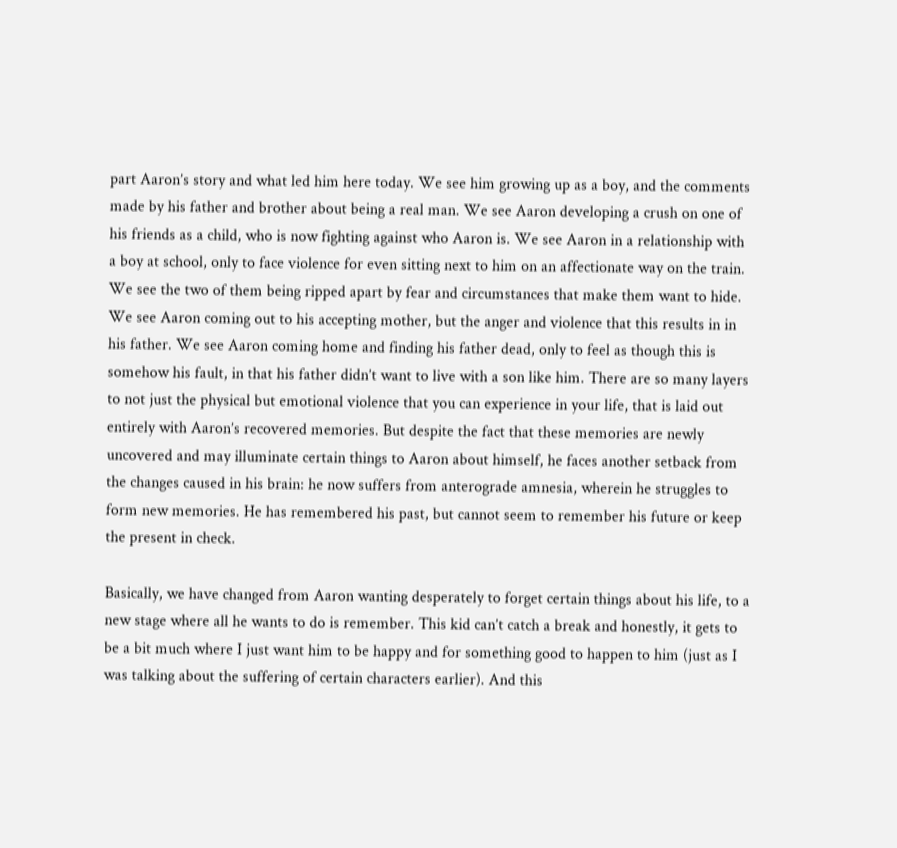part Aaron’s story and what led him here today. We see him growing up as a boy, and the comments made by his father and brother about being a real man. We see Aaron developing a crush on one of his friends as a child, who is now fighting against who Aaron is. We see Aaron in a relationship with a boy at school, only to face violence for even sitting next to him on an affectionate way on the train. We see the two of them being ripped apart by fear and circumstances that make them want to hide. We see Aaron coming out to his accepting mother, but the anger and violence that this results in in his father. We see Aaron coming home and finding his father dead, only to feel as though this is somehow his fault, in that his father didn’t want to live with a son like him. There are so many layers to not just the physical but emotional violence that you can experience in your life, that is laid out entirely with Aaron’s recovered memories. But despite the fact that these memories are newly uncovered and may illuminate certain things to Aaron about himself, he faces another setback from the changes caused in his brain: he now suffers from anterograde amnesia, wherein he struggles to form new memories. He has remembered his past, but cannot seem to remember his future or keep the present in check.

Basically, we have changed from Aaron wanting desperately to forget certain things about his life, to a new stage where all he wants to do is remember. This kid can’t catch a break and honestly, it gets to be a bit much where I just want him to be happy and for something good to happen to him (just as I was talking about the suffering of certain characters earlier). And this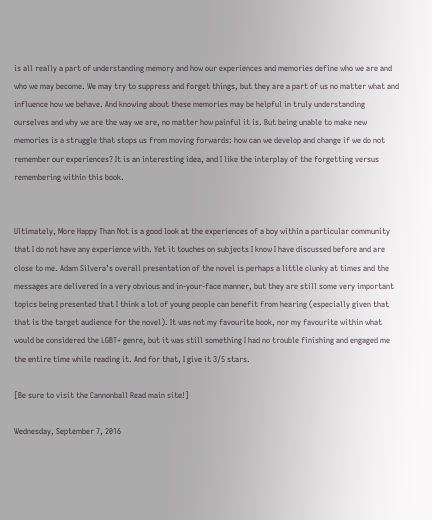is all really a part of understanding memory and how our experiences and memories define who we are and who we may become. We may try to suppress and forget things, but they are a part of us no matter what and influence how we behave. And knowing about these memories may be helpful in truly understanding ourselves and why we are the way we are, no matter how painful it is. But being unable to make new memories is a struggle that stops us from moving forwards: how can we develop and change if we do not remember our experiences? It is an interesting idea, and I like the interplay of the forgetting versus remembering within this book.


Ultimately, More Happy Than Not is a good look at the experiences of a boy within a particular community that I do not have any experience with. Yet it touches on subjects I know I have discussed before and are close to me. Adam Silvera’s overall presentation of the novel is perhaps a little clunky at times and the messages are delivered in a very obvious and in-your-face manner, but they are still some very important topics being presented that I think a lot of young people can benefit from hearing (especially given that that is the target audience for the novel). It was not my favourite book, nor my favourite within what would be considered the LGBT+ genre, but it was still something I had no trouble finishing and engaged me the entire time while reading it. And for that, I give it 3/5 stars.

[Be sure to visit the Cannonball Read main site!]

Wednesday, September 7, 2016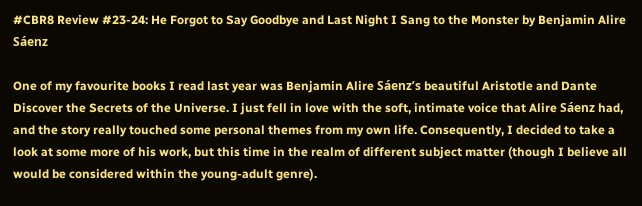#CBR8 Review #23-24: He Forgot to Say Goodbye and Last Night I Sang to the Monster by Benjamin Alire Sáenz

One of my favourite books I read last year was Benjamin Alire Sáenz’s beautiful Aristotle and Dante Discover the Secrets of the Universe. I just fell in love with the soft, intimate voice that Alire Sáenz had, and the story really touched some personal themes from my own life. Consequently, I decided to take a look at some more of his work, but this time in the realm of different subject matter (though I believe all would be considered within the young-adult genre).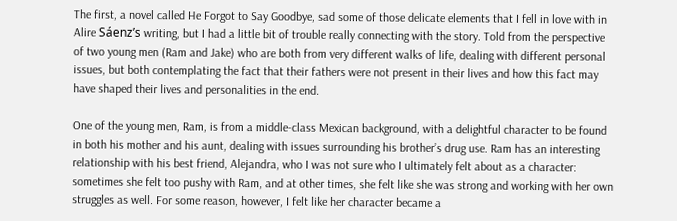The first, a novel called He Forgot to Say Goodbye, sad some of those delicate elements that I fell in love with in Alire Sáenz’s writing, but I had a little bit of trouble really connecting with the story. Told from the perspective of two young men (Ram and Jake) who are both from very different walks of life, dealing with different personal issues, but both contemplating the fact that their fathers were not present in their lives and how this fact may have shaped their lives and personalities in the end.

One of the young men, Ram, is from a middle-class Mexican background, with a delightful character to be found in both his mother and his aunt, dealing with issues surrounding his brother’s drug use. Ram has an interesting relationship with his best friend, Alejandra, who I was not sure who I ultimately felt about as a character: sometimes she felt too pushy with Ram, and at other times, she felt like she was strong and working with her own struggles as well. For some reason, however, I felt like her character became a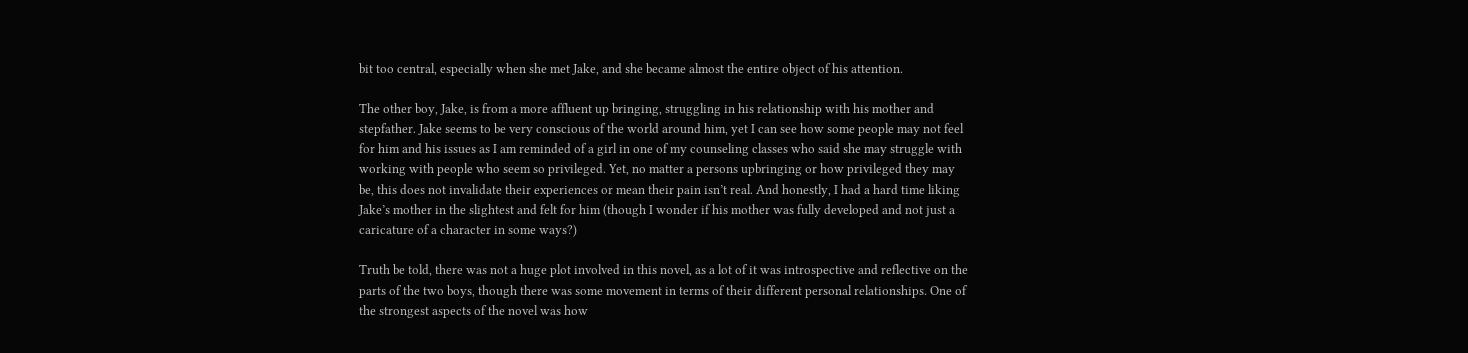bit too central, especially when she met Jake, and she became almost the entire object of his attention.

The other boy, Jake, is from a more affluent up bringing, struggling in his relationship with his mother and stepfather. Jake seems to be very conscious of the world around him, yet I can see how some people may not feel for him and his issues as I am reminded of a girl in one of my counseling classes who said she may struggle with working with people who seem so privileged. Yet, no matter a persons upbringing or how privileged they may be, this does not invalidate their experiences or mean their pain isn’t real. And honestly, I had a hard time liking Jake’s mother in the slightest and felt for him (though I wonder if his mother was fully developed and not just a caricature of a character in some ways?)

Truth be told, there was not a huge plot involved in this novel, as a lot of it was introspective and reflective on the parts of the two boys, though there was some movement in terms of their different personal relationships. One of the strongest aspects of the novel was how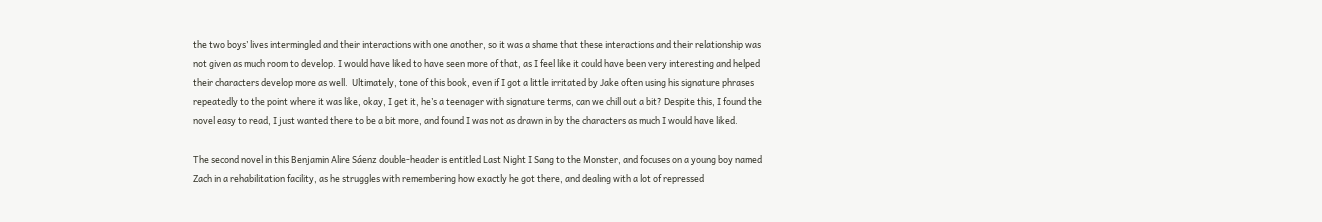the two boys’ lives intermingled and their interactions with one another, so it was a shame that these interactions and their relationship was not given as much room to develop. I would have liked to have seen more of that, as I feel like it could have been very interesting and helped their characters develop more as well.  Ultimately, tone of this book, even if I got a little irritated by Jake often using his signature phrases repeatedly to the point where it was like, okay, I get it, he’s a teenager with signature terms, can we chill out a bit? Despite this, I found the novel easy to read, I just wanted there to be a bit more, and found I was not as drawn in by the characters as much I would have liked.

The second novel in this Benjamin Alire Sáenz double-header is entitled Last Night I Sang to the Monster, and focuses on a young boy named Zach in a rehabilitation facility, as he struggles with remembering how exactly he got there, and dealing with a lot of repressed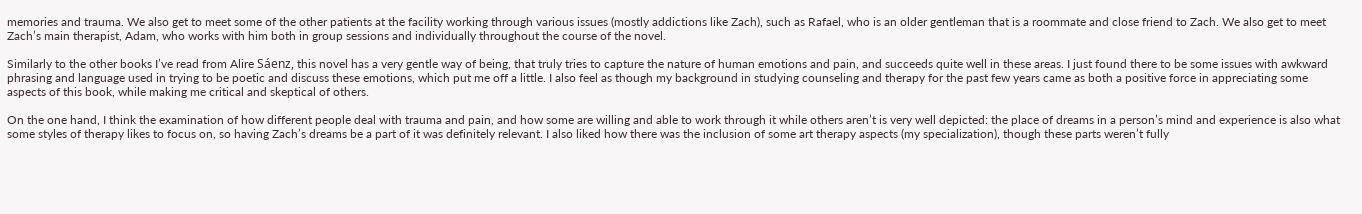memories and trauma. We also get to meet some of the other patients at the facility working through various issues (mostly addictions like Zach), such as Rafael, who is an older gentleman that is a roommate and close friend to Zach. We also get to meet Zach’s main therapist, Adam, who works with him both in group sessions and individually throughout the course of the novel.

Similarly to the other books I’ve read from Alire Sáenz, this novel has a very gentle way of being, that truly tries to capture the nature of human emotions and pain, and succeeds quite well in these areas. I just found there to be some issues with awkward phrasing and language used in trying to be poetic and discuss these emotions, which put me off a little. I also feel as though my background in studying counseling and therapy for the past few years came as both a positive force in appreciating some aspects of this book, while making me critical and skeptical of others.

On the one hand, I think the examination of how different people deal with trauma and pain, and how some are willing and able to work through it while others aren’t is very well depicted: the place of dreams in a person’s mind and experience is also what some styles of therapy likes to focus on, so having Zach’s dreams be a part of it was definitely relevant. I also liked how there was the inclusion of some art therapy aspects (my specialization), though these parts weren’t fully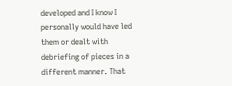developed and I know I personally would have led them or dealt with debriefing of pieces in a different manner. That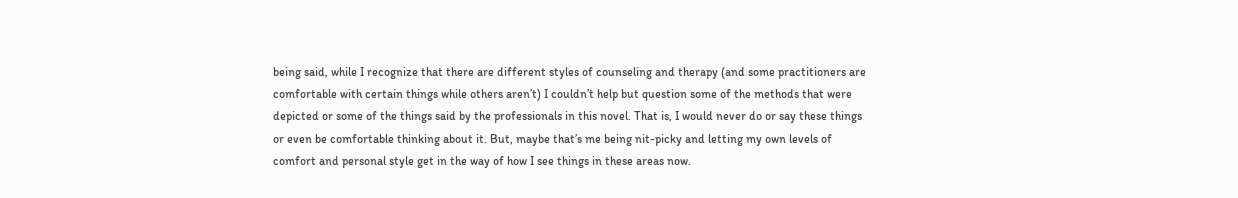being said, while I recognize that there are different styles of counseling and therapy (and some practitioners are comfortable with certain things while others aren’t) I couldn’t help but question some of the methods that were depicted or some of the things said by the professionals in this novel. That is, I would never do or say these things or even be comfortable thinking about it. But, maybe that’s me being nit-picky and letting my own levels of comfort and personal style get in the way of how I see things in these areas now.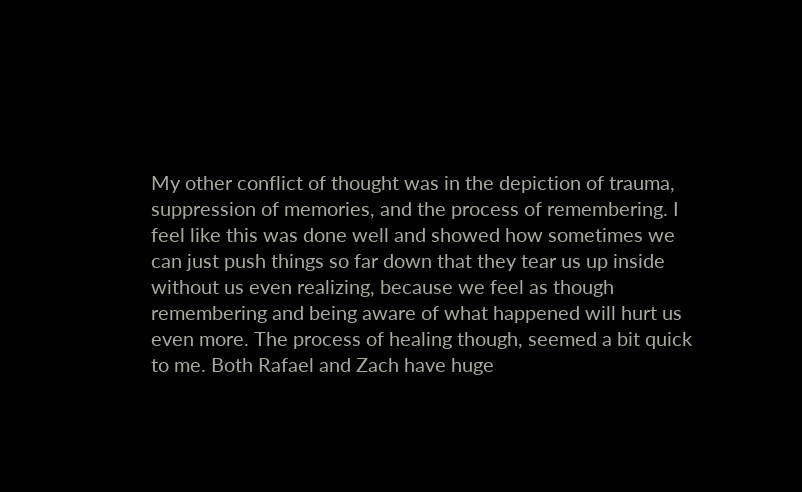My other conflict of thought was in the depiction of trauma, suppression of memories, and the process of remembering. I feel like this was done well and showed how sometimes we can just push things so far down that they tear us up inside without us even realizing, because we feel as though remembering and being aware of what happened will hurt us even more. The process of healing though, seemed a bit quick to me. Both Rafael and Zach have huge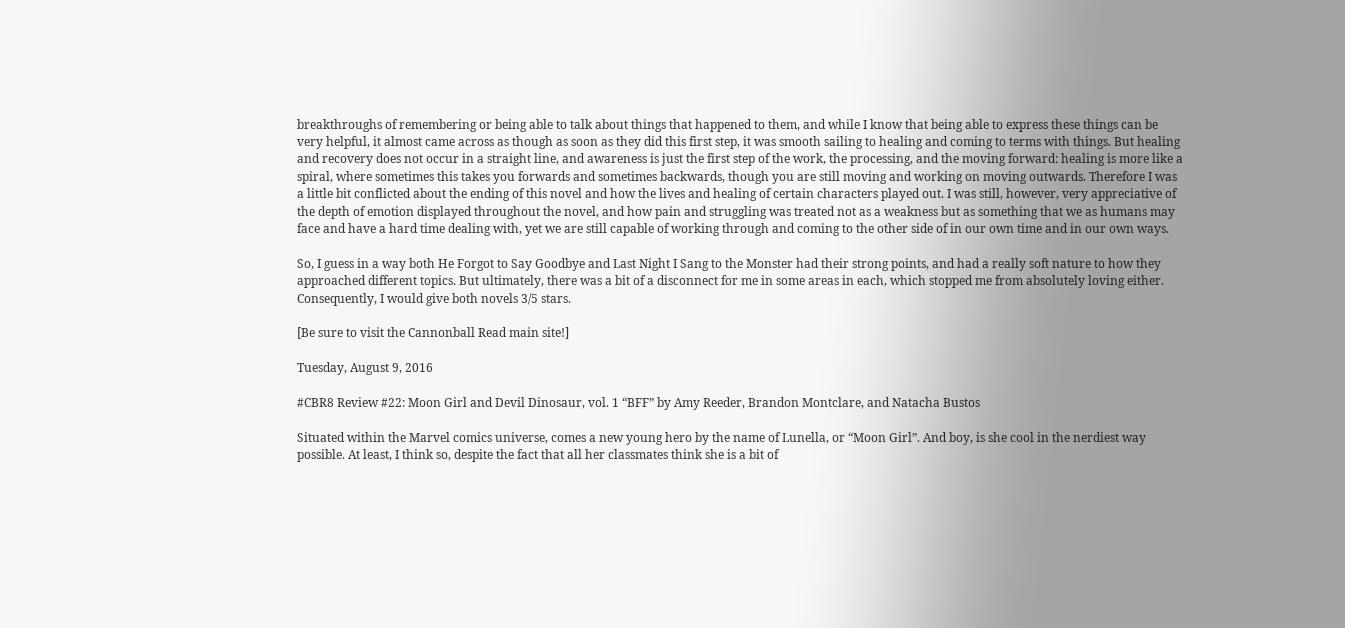breakthroughs of remembering or being able to talk about things that happened to them, and while I know that being able to express these things can be very helpful, it almost came across as though as soon as they did this first step, it was smooth sailing to healing and coming to terms with things. But healing and recovery does not occur in a straight line, and awareness is just the first step of the work, the processing, and the moving forward: healing is more like a spiral, where sometimes this takes you forwards and sometimes backwards, though you are still moving and working on moving outwards. Therefore I was a little bit conflicted about the ending of this novel and how the lives and healing of certain characters played out. I was still, however, very appreciative of the depth of emotion displayed throughout the novel, and how pain and struggling was treated not as a weakness but as something that we as humans may face and have a hard time dealing with, yet we are still capable of working through and coming to the other side of in our own time and in our own ways.

So, I guess in a way both He Forgot to Say Goodbye and Last Night I Sang to the Monster had their strong points, and had a really soft nature to how they approached different topics. But ultimately, there was a bit of a disconnect for me in some areas in each, which stopped me from absolutely loving either. Consequently, I would give both novels 3/5 stars.

[Be sure to visit the Cannonball Read main site!]

Tuesday, August 9, 2016

#CBR8 Review #22: Moon Girl and Devil Dinosaur, vol. 1 “BFF” by Amy Reeder, Brandon Montclare, and Natacha Bustos

Situated within the Marvel comics universe, comes a new young hero by the name of Lunella, or “Moon Girl”. And boy, is she cool in the nerdiest way possible. At least, I think so, despite the fact that all her classmates think she is a bit of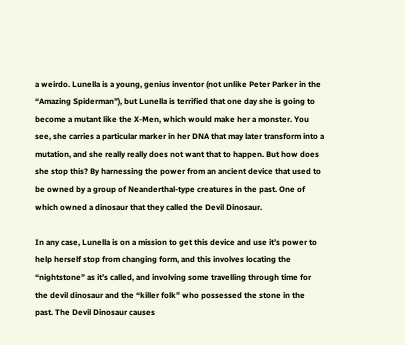a weirdo. Lunella is a young, genius inventor (not unlike Peter Parker in the “Amazing Spiderman”), but Lunella is terrified that one day she is going to become a mutant like the X-Men, which would make her a monster. You see, she carries a particular marker in her DNA that may later transform into a mutation, and she really really does not want that to happen. But how does she stop this? By harnessing the power from an ancient device that used to be owned by a group of Neanderthal-type creatures in the past. One of which owned a dinosaur that they called the Devil Dinosaur.

In any case, Lunella is on a mission to get this device and use it’s power to help herself stop from changing form, and this involves locating the “nightstone” as it’s called, and involving some travelling through time for the devil dinosaur and the “killer folk” who possessed the stone in the past. The Devil Dinosaur causes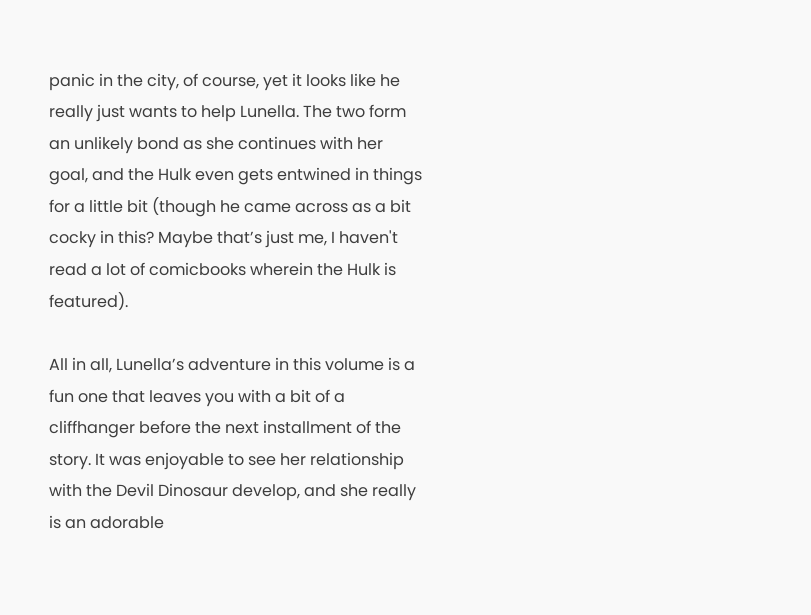panic in the city, of course, yet it looks like he really just wants to help Lunella. The two form an unlikely bond as she continues with her goal, and the Hulk even gets entwined in things for a little bit (though he came across as a bit cocky in this? Maybe that’s just me, I haven't read a lot of comicbooks wherein the Hulk is featured).

All in all, Lunella’s adventure in this volume is a fun one that leaves you with a bit of a cliffhanger before the next installment of the story. It was enjoyable to see her relationship with the Devil Dinosaur develop, and she really is an adorable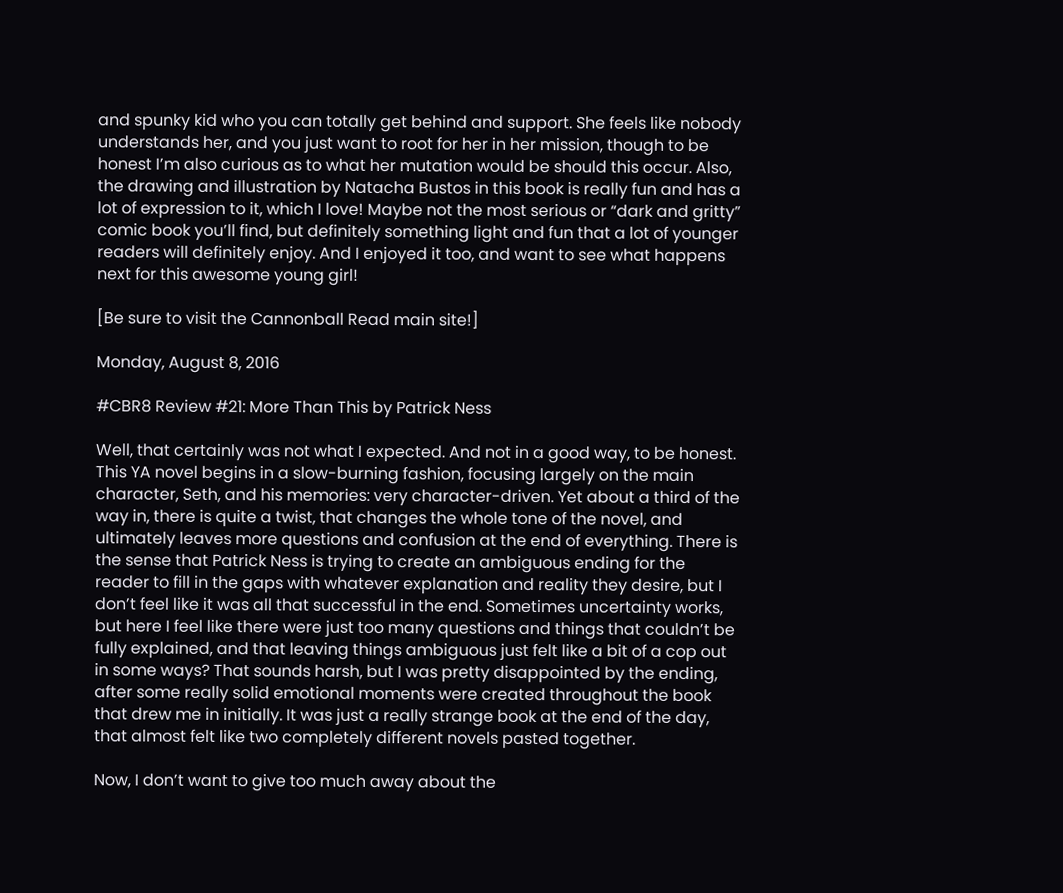and spunky kid who you can totally get behind and support. She feels like nobody understands her, and you just want to root for her in her mission, though to be honest I’m also curious as to what her mutation would be should this occur. Also, the drawing and illustration by Natacha Bustos in this book is really fun and has a lot of expression to it, which I love! Maybe not the most serious or “dark and gritty” comic book you’ll find, but definitely something light and fun that a lot of younger readers will definitely enjoy. And I enjoyed it too, and want to see what happens next for this awesome young girl!

[Be sure to visit the Cannonball Read main site!]

Monday, August 8, 2016

#CBR8 Review #21: More Than This by Patrick Ness

Well, that certainly was not what I expected. And not in a good way, to be honest. This YA novel begins in a slow-burning fashion, focusing largely on the main character, Seth, and his memories: very character-driven. Yet about a third of the way in, there is quite a twist, that changes the whole tone of the novel, and ultimately leaves more questions and confusion at the end of everything. There is the sense that Patrick Ness is trying to create an ambiguous ending for the reader to fill in the gaps with whatever explanation and reality they desire, but I don’t feel like it was all that successful in the end. Sometimes uncertainty works, but here I feel like there were just too many questions and things that couldn’t be fully explained, and that leaving things ambiguous just felt like a bit of a cop out in some ways? That sounds harsh, but I was pretty disappointed by the ending, after some really solid emotional moments were created throughout the book that drew me in initially. It was just a really strange book at the end of the day, that almost felt like two completely different novels pasted together.

Now, I don’t want to give too much away about the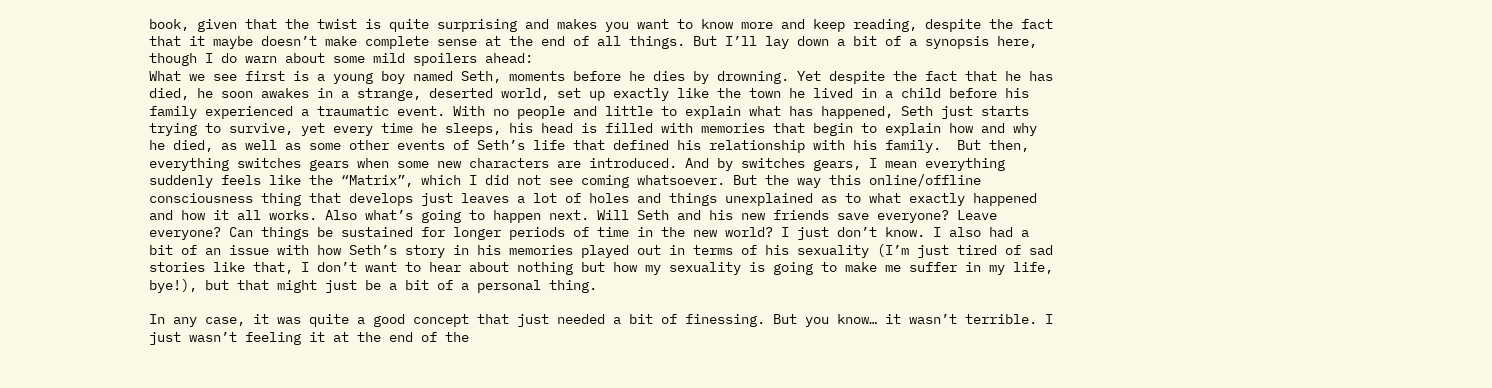book, given that the twist is quite surprising and makes you want to know more and keep reading, despite the fact that it maybe doesn’t make complete sense at the end of all things. But I’ll lay down a bit of a synopsis here, though I do warn about some mild spoilers ahead:
What we see first is a young boy named Seth, moments before he dies by drowning. Yet despite the fact that he has died, he soon awakes in a strange, deserted world, set up exactly like the town he lived in a child before his family experienced a traumatic event. With no people and little to explain what has happened, Seth just starts trying to survive, yet every time he sleeps, his head is filled with memories that begin to explain how and why he died, as well as some other events of Seth’s life that defined his relationship with his family.  But then, everything switches gears when some new characters are introduced. And by switches gears, I mean everything suddenly feels like the “Matrix”, which I did not see coming whatsoever. But the way this online/offline consciousness thing that develops just leaves a lot of holes and things unexplained as to what exactly happened and how it all works. Also what’s going to happen next. Will Seth and his new friends save everyone? Leave everyone? Can things be sustained for longer periods of time in the new world? I just don’t know. I also had a bit of an issue with how Seth’s story in his memories played out in terms of his sexuality (I’m just tired of sad stories like that, I don’t want to hear about nothing but how my sexuality is going to make me suffer in my life, bye!), but that might just be a bit of a personal thing.

In any case, it was quite a good concept that just needed a bit of finessing. But you know… it wasn’t terrible. I just wasn’t feeling it at the end of the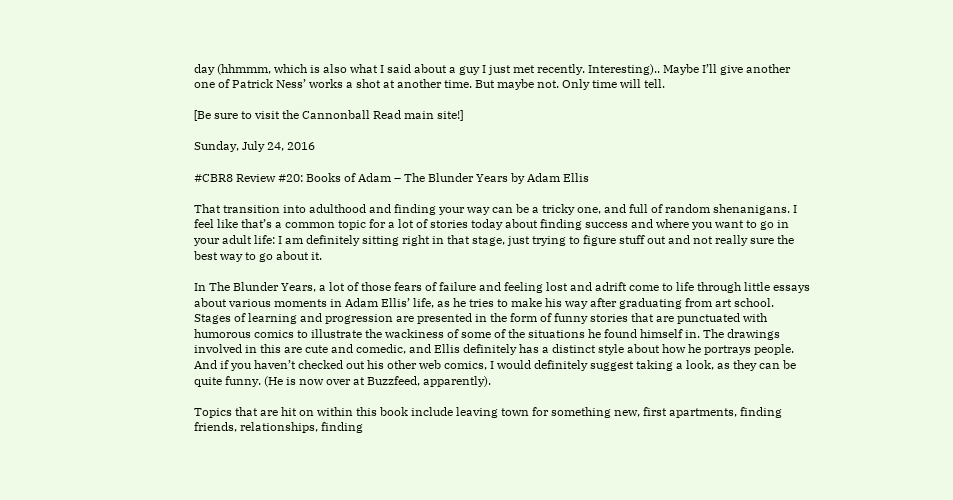day (hhmmm, which is also what I said about a guy I just met recently. Interesting).. Maybe I’ll give another one of Patrick Ness’ works a shot at another time. But maybe not. Only time will tell.

[Be sure to visit the Cannonball Read main site!]

Sunday, July 24, 2016

#CBR8 Review #20: Books of Adam – The Blunder Years by Adam Ellis

That transition into adulthood and finding your way can be a tricky one, and full of random shenanigans. I feel like that’s a common topic for a lot of stories today about finding success and where you want to go in your adult life: I am definitely sitting right in that stage, just trying to figure stuff out and not really sure the best way to go about it.

In The Blunder Years, a lot of those fears of failure and feeling lost and adrift come to life through little essays about various moments in Adam Ellis’ life, as he tries to make his way after graduating from art school. Stages of learning and progression are presented in the form of funny stories that are punctuated with humorous comics to illustrate the wackiness of some of the situations he found himself in. The drawings involved in this are cute and comedic, and Ellis definitely has a distinct style about how he portrays people. And if you haven’t checked out his other web comics, I would definitely suggest taking a look, as they can be quite funny. (He is now over at Buzzfeed, apparently).

Topics that are hit on within this book include leaving town for something new, first apartments, finding friends, relationships, finding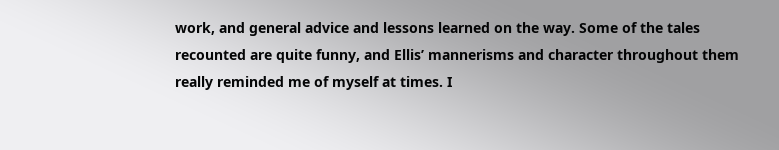work, and general advice and lessons learned on the way. Some of the tales recounted are quite funny, and Ellis’ mannerisms and character throughout them really reminded me of myself at times. I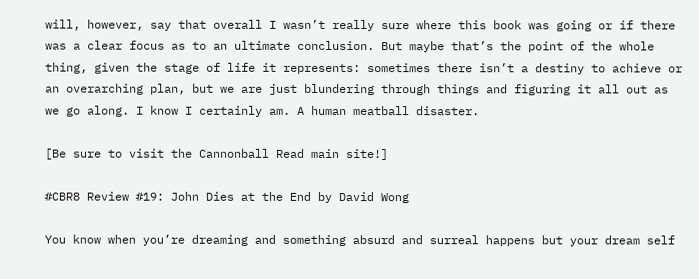will, however, say that overall I wasn’t really sure where this book was going or if there was a clear focus as to an ultimate conclusion. But maybe that’s the point of the whole thing, given the stage of life it represents: sometimes there isn’t a destiny to achieve or an overarching plan, but we are just blundering through things and figuring it all out as we go along. I know I certainly am. A human meatball disaster.

[Be sure to visit the Cannonball Read main site!]

#CBR8 Review #19: John Dies at the End by David Wong

You know when you’re dreaming and something absurd and surreal happens but your dream self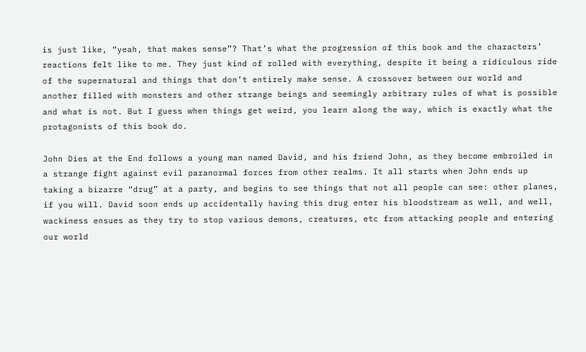is just like, “yeah, that makes sense”? That’s what the progression of this book and the characters’ reactions felt like to me. They just kind of rolled with everything, despite it being a ridiculous ride of the supernatural and things that don’t entirely make sense. A crossover between our world and another filled with monsters and other strange beings and seemingly arbitrary rules of what is possible and what is not. But I guess when things get weird, you learn along the way, which is exactly what the protagonists of this book do.

John Dies at the End follows a young man named David, and his friend John, as they become embroiled in a strange fight against evil paranormal forces from other realms. It all starts when John ends up taking a bizarre “drug” at a party, and begins to see things that not all people can see: other planes, if you will. David soon ends up accidentally having this drug enter his bloodstream as well, and well, wackiness ensues as they try to stop various demons, creatures, etc from attacking people and entering our world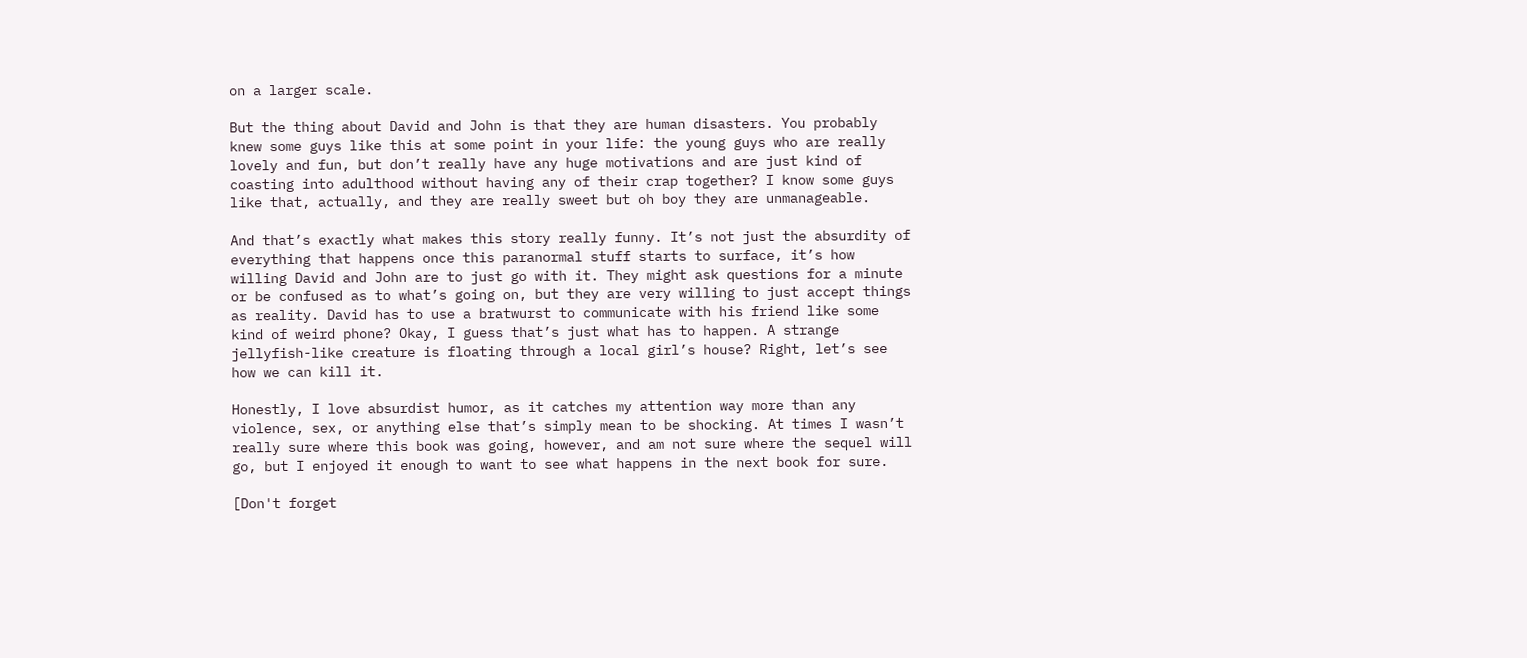on a larger scale.

But the thing about David and John is that they are human disasters. You probably knew some guys like this at some point in your life: the young guys who are really lovely and fun, but don’t really have any huge motivations and are just kind of coasting into adulthood without having any of their crap together? I know some guys like that, actually, and they are really sweet but oh boy they are unmanageable.

And that’s exactly what makes this story really funny. It’s not just the absurdity of everything that happens once this paranormal stuff starts to surface, it’s how willing David and John are to just go with it. They might ask questions for a minute or be confused as to what’s going on, but they are very willing to just accept things as reality. David has to use a bratwurst to communicate with his friend like some kind of weird phone? Okay, I guess that’s just what has to happen. A strange jellyfish-like creature is floating through a local girl’s house? Right, let’s see how we can kill it.

Honestly, I love absurdist humor, as it catches my attention way more than any violence, sex, or anything else that’s simply mean to be shocking. At times I wasn’t really sure where this book was going, however, and am not sure where the sequel will go, but I enjoyed it enough to want to see what happens in the next book for sure.

[Don't forget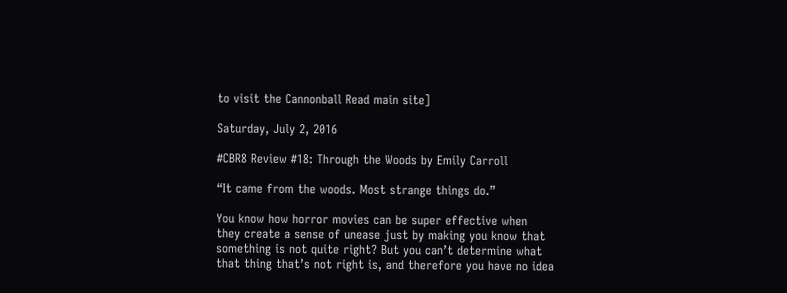to visit the Cannonball Read main site]

Saturday, July 2, 2016

#CBR8 Review #18: Through the Woods by Emily Carroll

“It came from the woods. Most strange things do.”

You know how horror movies can be super effective when they create a sense of unease just by making you know that something is not quite right? But you can’t determine what that thing that’s not right is, and therefore you have no idea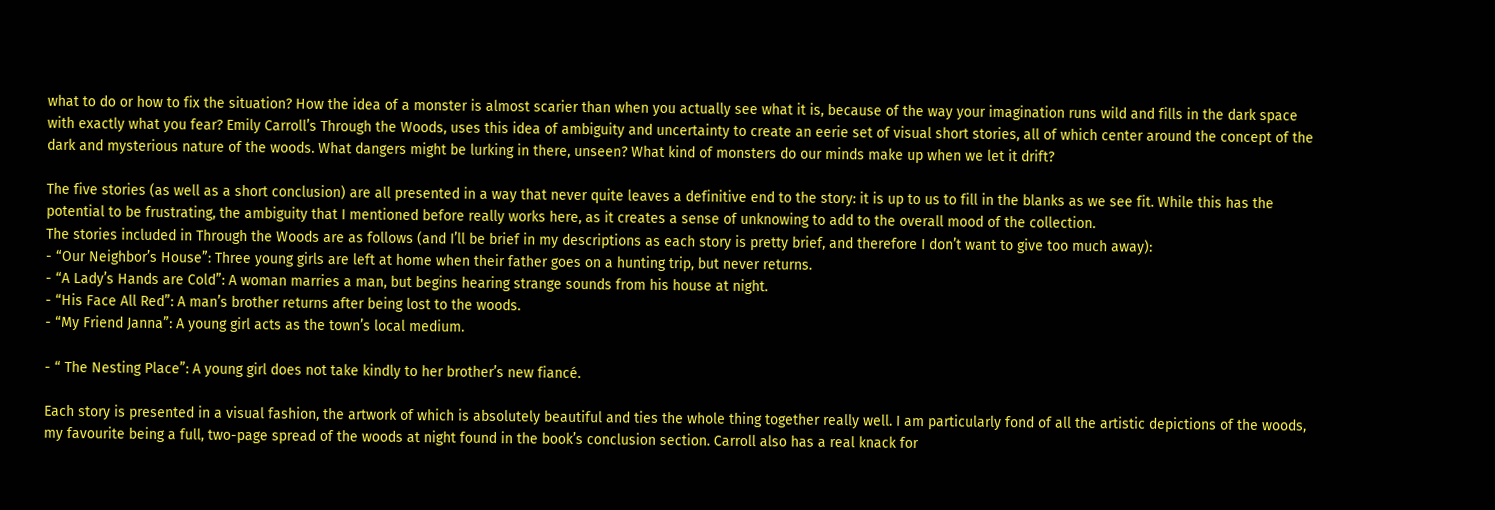what to do or how to fix the situation? How the idea of a monster is almost scarier than when you actually see what it is, because of the way your imagination runs wild and fills in the dark space with exactly what you fear? Emily Carroll’s Through the Woods, uses this idea of ambiguity and uncertainty to create an eerie set of visual short stories, all of which center around the concept of the dark and mysterious nature of the woods. What dangers might be lurking in there, unseen? What kind of monsters do our minds make up when we let it drift?

The five stories (as well as a short conclusion) are all presented in a way that never quite leaves a definitive end to the story: it is up to us to fill in the blanks as we see fit. While this has the potential to be frustrating, the ambiguity that I mentioned before really works here, as it creates a sense of unknowing to add to the overall mood of the collection.
The stories included in Through the Woods are as follows (and I’ll be brief in my descriptions as each story is pretty brief, and therefore I don’t want to give too much away):
- “Our Neighbor’s House”: Three young girls are left at home when their father goes on a hunting trip, but never returns.
- “A Lady’s Hands are Cold”: A woman marries a man, but begins hearing strange sounds from his house at night.
- “His Face All Red”: A man’s brother returns after being lost to the woods.
- “My Friend Janna”: A young girl acts as the town’s local medium.

- “ The Nesting Place”: A young girl does not take kindly to her brother’s new fiancé.

Each story is presented in a visual fashion, the artwork of which is absolutely beautiful and ties the whole thing together really well. I am particularly fond of all the artistic depictions of the woods, my favourite being a full, two-page spread of the woods at night found in the book’s conclusion section. Carroll also has a real knack for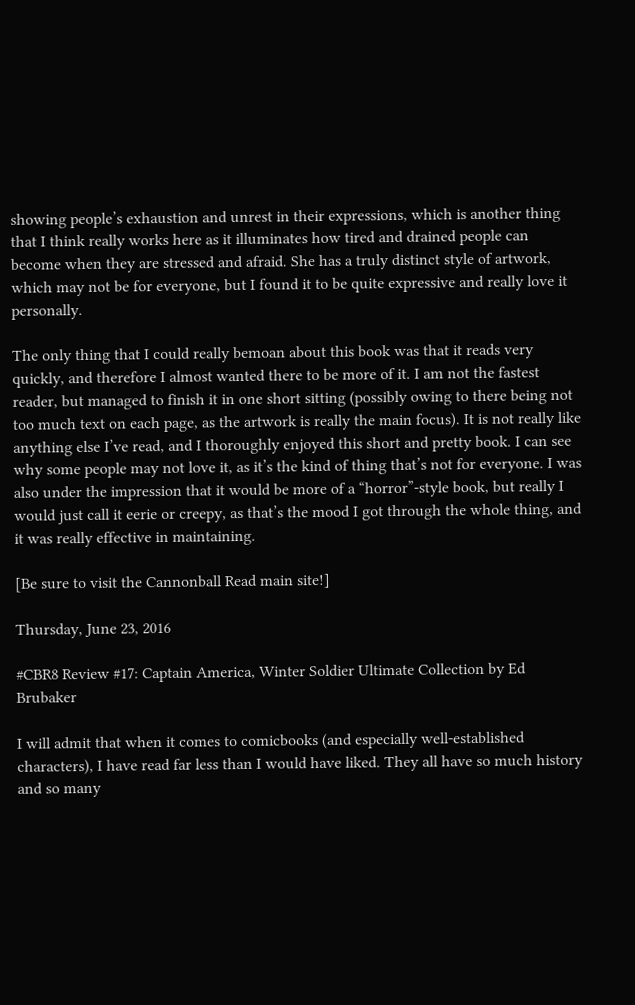showing people’s exhaustion and unrest in their expressions, which is another thing that I think really works here as it illuminates how tired and drained people can become when they are stressed and afraid. She has a truly distinct style of artwork, which may not be for everyone, but I found it to be quite expressive and really love it personally.

The only thing that I could really bemoan about this book was that it reads very quickly, and therefore I almost wanted there to be more of it. I am not the fastest reader, but managed to finish it in one short sitting (possibly owing to there being not too much text on each page, as the artwork is really the main focus). It is not really like anything else I’ve read, and I thoroughly enjoyed this short and pretty book. I can see why some people may not love it, as it’s the kind of thing that’s not for everyone. I was also under the impression that it would be more of a “horror”-style book, but really I would just call it eerie or creepy, as that’s the mood I got through the whole thing, and it was really effective in maintaining.

[Be sure to visit the Cannonball Read main site!]

Thursday, June 23, 2016

#CBR8 Review #17: Captain America, Winter Soldier Ultimate Collection by Ed Brubaker

I will admit that when it comes to comicbooks (and especially well-established characters), I have read far less than I would have liked. They all have so much history and so many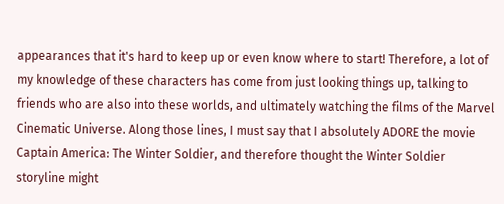appearances that it's hard to keep up or even know where to start! Therefore, a lot of my knowledge of these characters has come from just looking things up, talking to friends who are also into these worlds, and ultimately watching the films of the Marvel Cinematic Universe. Along those lines, I must say that I absolutely ADORE the movie Captain America: The Winter Soldier, and therefore thought the Winter Soldier storyline might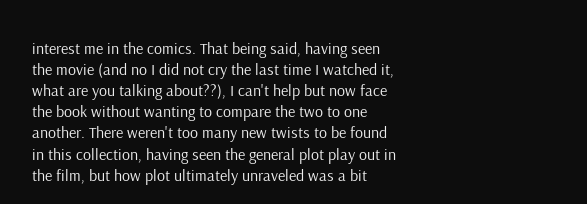interest me in the comics. That being said, having seen the movie (and no I did not cry the last time I watched it, what are you talking about??), I can't help but now face the book without wanting to compare the two to one another. There weren't too many new twists to be found in this collection, having seen the general plot play out in the film, but how plot ultimately unraveled was a bit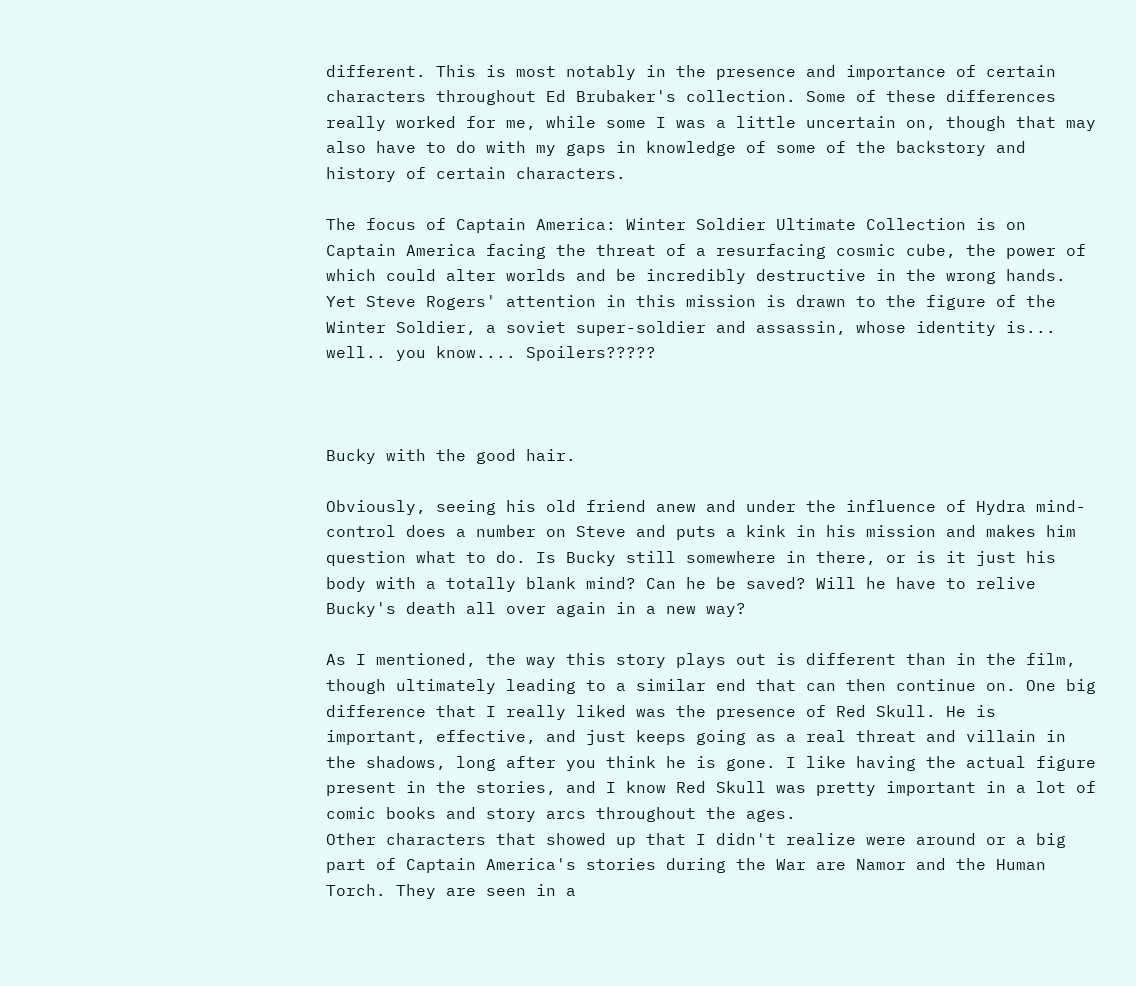different. This is most notably in the presence and importance of certain characters throughout Ed Brubaker's collection. Some of these differences really worked for me, while some I was a little uncertain on, though that may also have to do with my gaps in knowledge of some of the backstory and history of certain characters.

The focus of Captain America: Winter Soldier Ultimate Collection is on Captain America facing the threat of a resurfacing cosmic cube, the power of which could alter worlds and be incredibly destructive in the wrong hands. Yet Steve Rogers' attention in this mission is drawn to the figure of the Winter Soldier, a soviet super-soldier and assassin, whose identity is... well.. you know.... Spoilers?????



Bucky with the good hair.

Obviously, seeing his old friend anew and under the influence of Hydra mind-control does a number on Steve and puts a kink in his mission and makes him question what to do. Is Bucky still somewhere in there, or is it just his body with a totally blank mind? Can he be saved? Will he have to relive Bucky's death all over again in a new way?

As I mentioned, the way this story plays out is different than in the film, though ultimately leading to a similar end that can then continue on. One big difference that I really liked was the presence of Red Skull. He is important, effective, and just keeps going as a real threat and villain in the shadows, long after you think he is gone. I like having the actual figure present in the stories, and I know Red Skull was pretty important in a lot of comic books and story arcs throughout the ages.
Other characters that showed up that I didn't realize were around or a big part of Captain America's stories during the War are Namor and the Human Torch. They are seen in a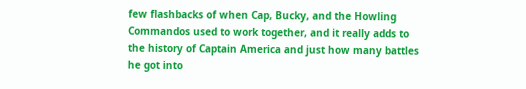few flashbacks of when Cap, Bucky, and the Howling Commandos used to work together, and it really adds to the history of Captain America and just how many battles he got into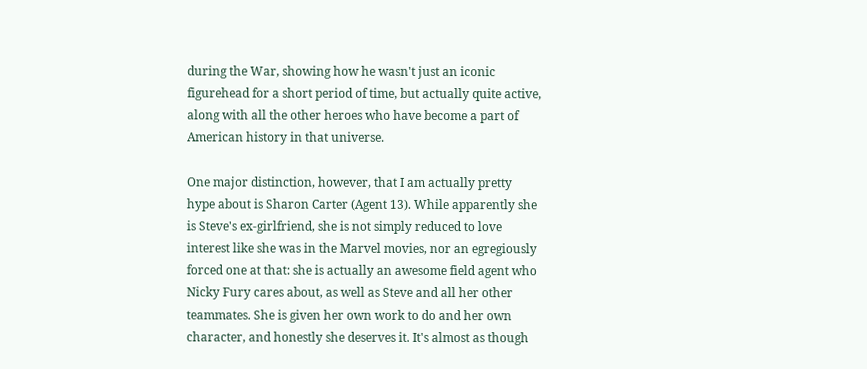during the War, showing how he wasn't just an iconic figurehead for a short period of time, but actually quite active, along with all the other heroes who have become a part of American history in that universe.

One major distinction, however, that I am actually pretty hype about is Sharon Carter (Agent 13). While apparently she is Steve's ex-girlfriend, she is not simply reduced to love interest like she was in the Marvel movies, nor an egregiously forced one at that: she is actually an awesome field agent who Nicky Fury cares about, as well as Steve and all her other teammates. She is given her own work to do and her own character, and honestly she deserves it. It's almost as though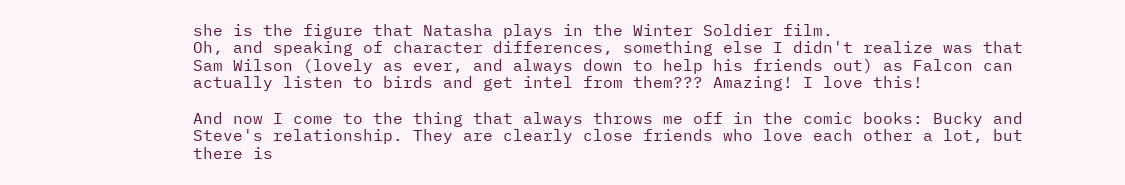she is the figure that Natasha plays in the Winter Soldier film.
Oh, and speaking of character differences, something else I didn't realize was that Sam Wilson (lovely as ever, and always down to help his friends out) as Falcon can actually listen to birds and get intel from them??? Amazing! I love this!

And now I come to the thing that always throws me off in the comic books: Bucky and Steve's relationship. They are clearly close friends who love each other a lot, but there is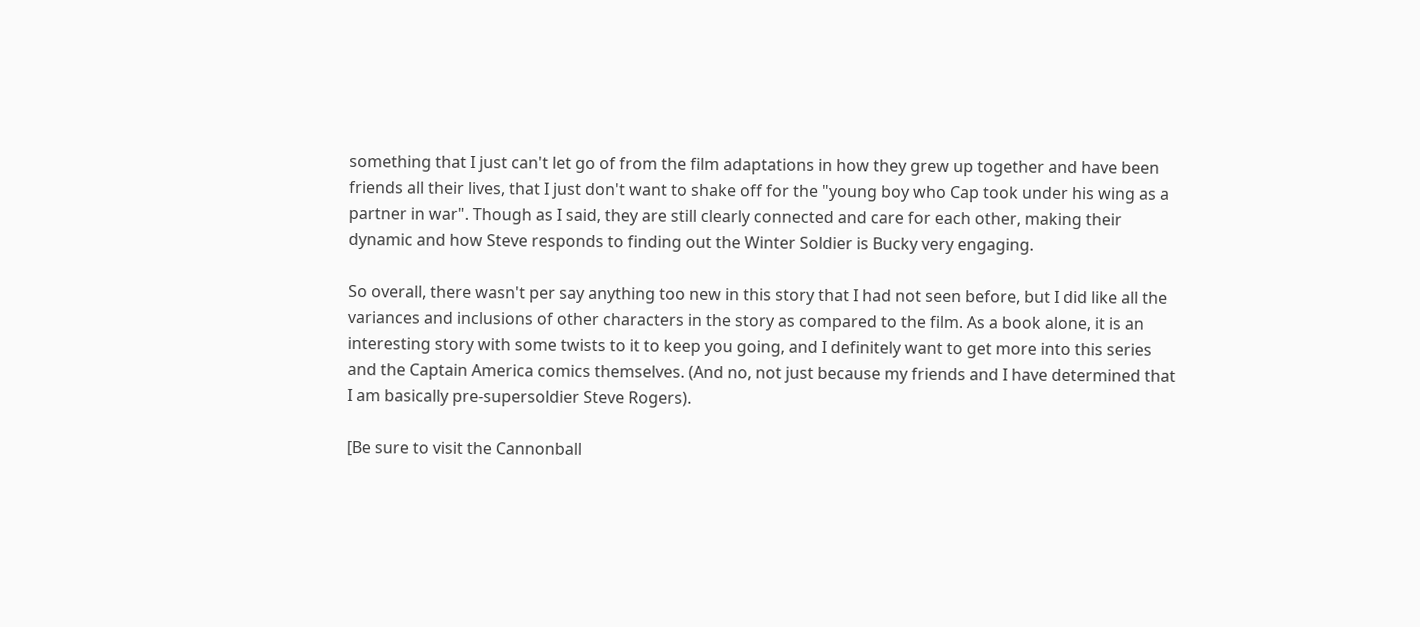something that I just can't let go of from the film adaptations in how they grew up together and have been friends all their lives, that I just don't want to shake off for the "young boy who Cap took under his wing as a partner in war". Though as I said, they are still clearly connected and care for each other, making their dynamic and how Steve responds to finding out the Winter Soldier is Bucky very engaging.

So overall, there wasn't per say anything too new in this story that I had not seen before, but I did like all the variances and inclusions of other characters in the story as compared to the film. As a book alone, it is an interesting story with some twists to it to keep you going, and I definitely want to get more into this series and the Captain America comics themselves. (And no, not just because my friends and I have determined that I am basically pre-supersoldier Steve Rogers).

[Be sure to visit the Cannonball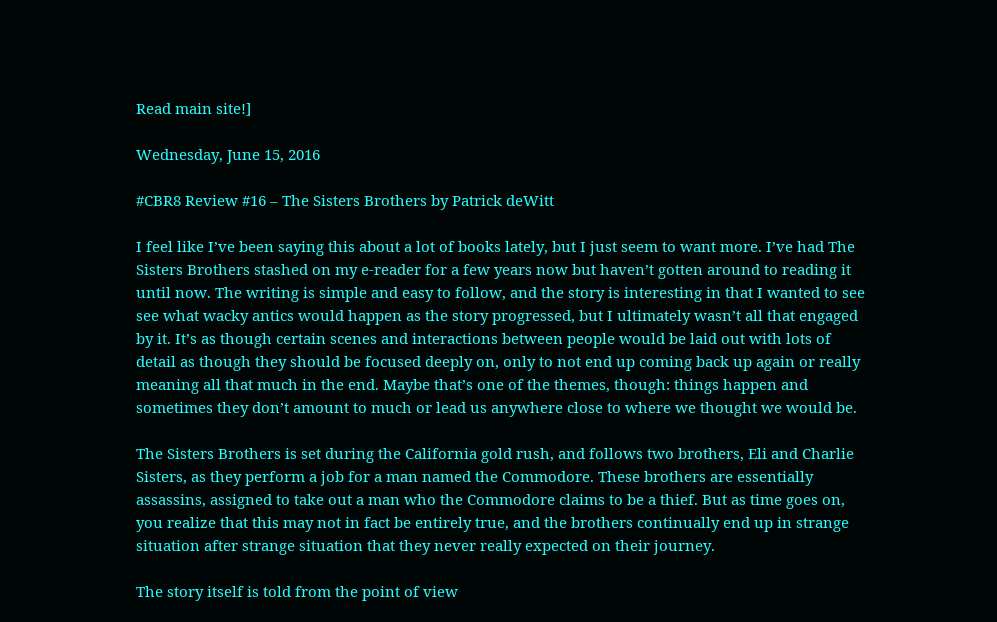Read main site!]

Wednesday, June 15, 2016

#CBR8 Review #16 – The Sisters Brothers by Patrick deWitt

I feel like I’ve been saying this about a lot of books lately, but I just seem to want more. I’ve had The Sisters Brothers stashed on my e-reader for a few years now but haven’t gotten around to reading it until now. The writing is simple and easy to follow, and the story is interesting in that I wanted to see see what wacky antics would happen as the story progressed, but I ultimately wasn’t all that engaged by it. It’s as though certain scenes and interactions between people would be laid out with lots of detail as though they should be focused deeply on, only to not end up coming back up again or really meaning all that much in the end. Maybe that’s one of the themes, though: things happen and sometimes they don’t amount to much or lead us anywhere close to where we thought we would be.

The Sisters Brothers is set during the California gold rush, and follows two brothers, Eli and Charlie Sisters, as they perform a job for a man named the Commodore. These brothers are essentially assassins, assigned to take out a man who the Commodore claims to be a thief. But as time goes on, you realize that this may not in fact be entirely true, and the brothers continually end up in strange situation after strange situation that they never really expected on their journey.

The story itself is told from the point of view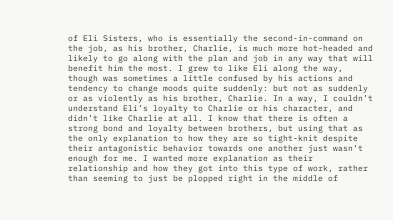of Eli Sisters, who is essentially the second-in-command on the job, as his brother, Charlie, is much more hot-headed and likely to go along with the plan and job in any way that will benefit him the most. I grew to like Eli along the way, though was sometimes a little confused by his actions and tendency to change moods quite suddenly: but not as suddenly or as violently as his brother, Charlie. In a way, I couldn’t understand Eli’s loyalty to Charlie or his character, and didn’t like Charlie at all. I know that there is often a strong bond and loyalty between brothers, but using that as the only explanation to how they are so tight-knit despite their antagonistic behavior towards one another just wasn’t enough for me. I wanted more explanation as their relationship and how they got into this type of work, rather than seeming to just be plopped right in the middle of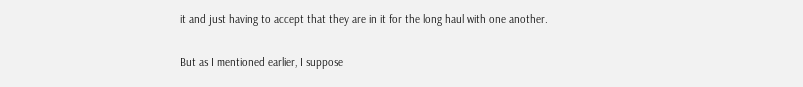it and just having to accept that they are in it for the long haul with one another.

But as I mentioned earlier, I suppose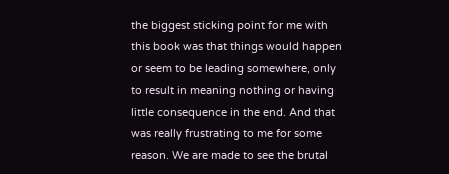the biggest sticking point for me with this book was that things would happen or seem to be leading somewhere, only to result in meaning nothing or having little consequence in the end. And that was really frustrating to me for some reason. We are made to see the brutal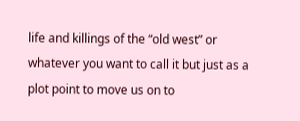life and killings of the “old west” or whatever you want to call it but just as a plot point to move us on to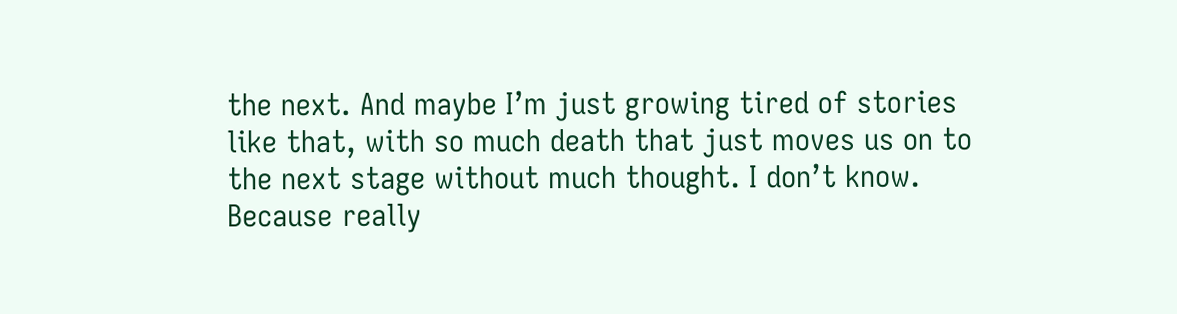the next. And maybe I’m just growing tired of stories like that, with so much death that just moves us on to the next stage without much thought. I don’t know. Because really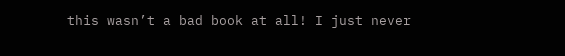this wasn’t a bad book at all! I just never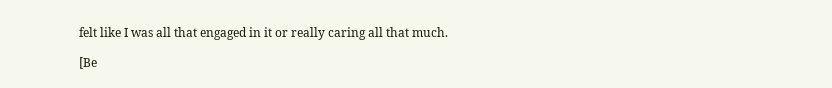felt like I was all that engaged in it or really caring all that much.

[Be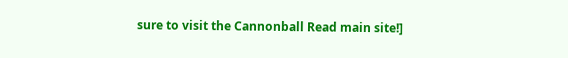sure to visit the Cannonball Read main site!]